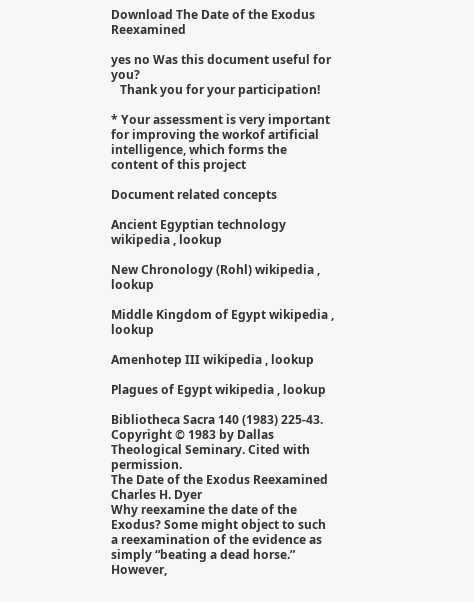Download The Date of the Exodus Reexamined

yes no Was this document useful for you?
   Thank you for your participation!

* Your assessment is very important for improving the workof artificial intelligence, which forms the content of this project

Document related concepts

Ancient Egyptian technology wikipedia , lookup

New Chronology (Rohl) wikipedia , lookup

Middle Kingdom of Egypt wikipedia , lookup

Amenhotep III wikipedia , lookup

Plagues of Egypt wikipedia , lookup

Bibliotheca Sacra 140 (1983) 225-43.
Copyright © 1983 by Dallas Theological Seminary. Cited with permission.
The Date of the Exodus Reexamined
Charles H. Dyer
Why reexamine the date of the Exodus? Some might object to such
a reexamination of the evidence as simply “beating a dead horse.” However,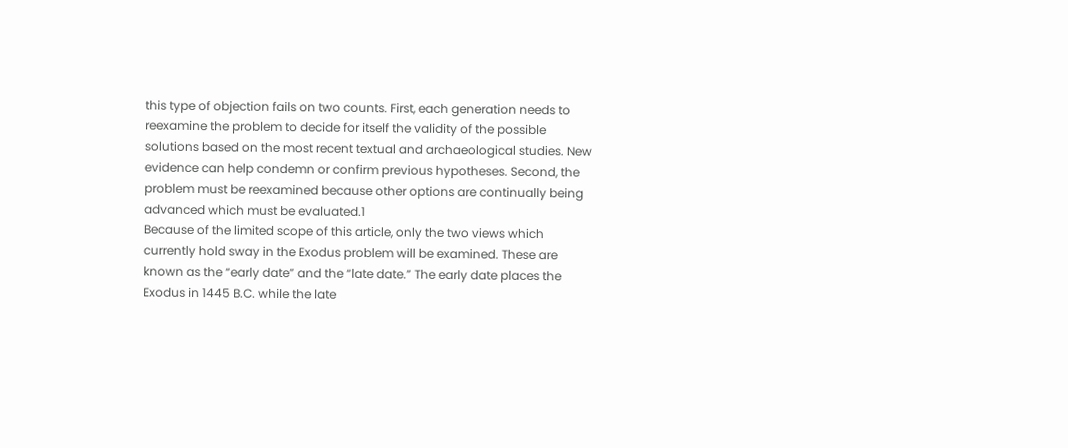this type of objection fails on two counts. First, each generation needs to
reexamine the problem to decide for itself the validity of the possible
solutions based on the most recent textual and archaeological studies. New
evidence can help condemn or confirm previous hypotheses. Second, the
problem must be reexamined because other options are continually being
advanced which must be evaluated.1
Because of the limited scope of this article, only the two views which
currently hold sway in the Exodus problem will be examined. These are
known as the “early date” and the “late date.” The early date places the
Exodus in 1445 B.C. while the late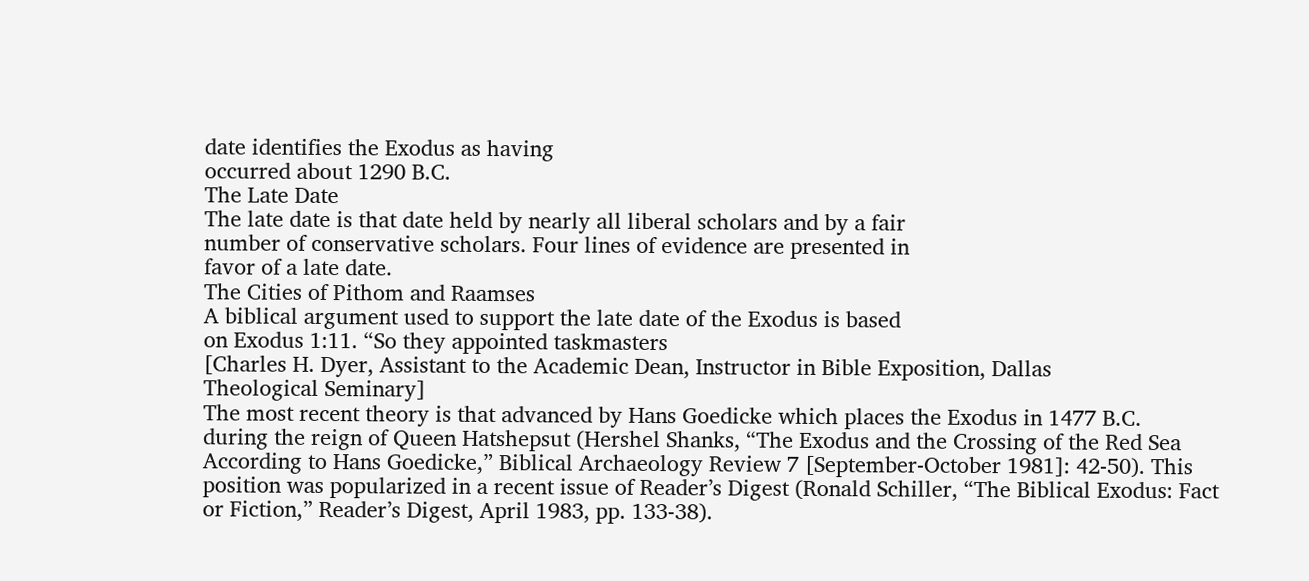date identifies the Exodus as having
occurred about 1290 B.C.
The Late Date
The late date is that date held by nearly all liberal scholars and by a fair
number of conservative scholars. Four lines of evidence are presented in
favor of a late date.
The Cities of Pithom and Raamses
A biblical argument used to support the late date of the Exodus is based
on Exodus 1:11. “So they appointed taskmasters
[Charles H. Dyer, Assistant to the Academic Dean, Instructor in Bible Exposition, Dallas
Theological Seminary]
The most recent theory is that advanced by Hans Goedicke which places the Exodus in 1477 B.C.
during the reign of Queen Hatshepsut (Hershel Shanks, “The Exodus and the Crossing of the Red Sea
According to Hans Goedicke,” Biblical Archaeology Review 7 [September-October 1981]: 42-50). This
position was popularized in a recent issue of Reader’s Digest (Ronald Schiller, “The Biblical Exodus: Fact
or Fiction,” Reader’s Digest, April 1983, pp. 133-38).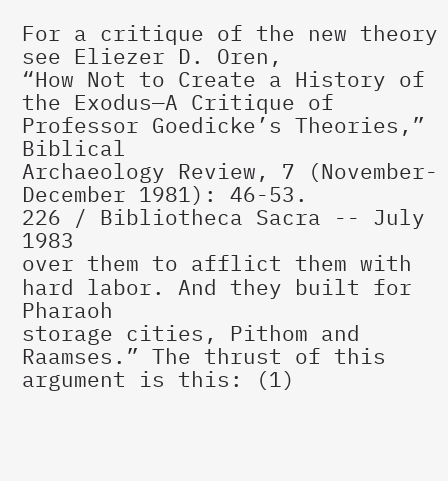For a critique of the new theory see Eliezer D. Oren,
“How Not to Create a History of the Exodus—A Critique of Professor Goedicke’s Theories,” Biblical
Archaeology Review, 7 (November-December 1981): 46-53.
226 / Bibliotheca Sacra -- July 1983
over them to afflict them with hard labor. And they built for Pharaoh
storage cities, Pithom and Raamses.” The thrust of this argument is this: (1)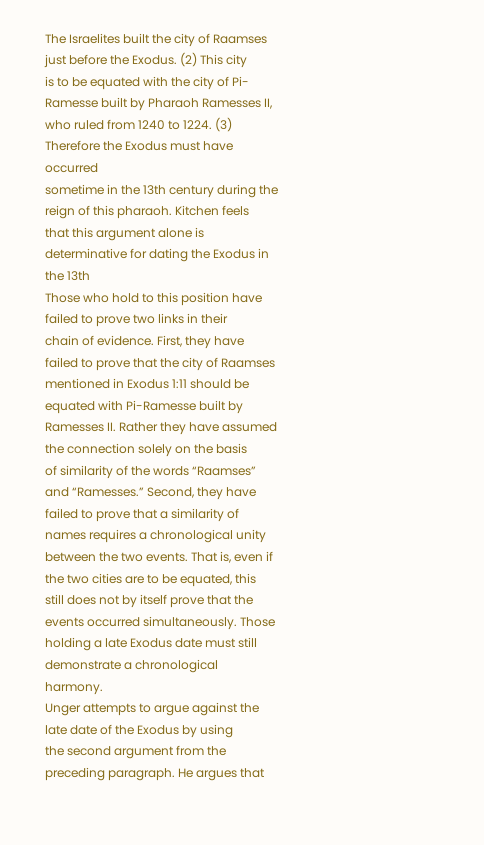The Israelites built the city of Raamses just before the Exodus. (2) This city
is to be equated with the city of Pi-Ramesse built by Pharaoh Ramesses II,
who ruled from 1240 to 1224. (3) Therefore the Exodus must have occurred
sometime in the 13th century during the reign of this pharaoh. Kitchen feels
that this argument alone is determinative for dating the Exodus in the 13th
Those who hold to this position have failed to prove two links in their
chain of evidence. First, they have failed to prove that the city of Raamses
mentioned in Exodus 1:11 should be equated with Pi-Ramesse built by
Ramesses II. Rather they have assumed the connection solely on the basis
of similarity of the words “Raamses” and “Ramesses.” Second, they have
failed to prove that a similarity of names requires a chronological unity
between the two events. That is, even if the two cities are to be equated, this
still does not by itself prove that the events occurred simultaneously. Those
holding a late Exodus date must still demonstrate a chronological harmony.
Unger attempts to argue against the late date of the Exodus by using
the second argument from the preceding paragraph. He argues that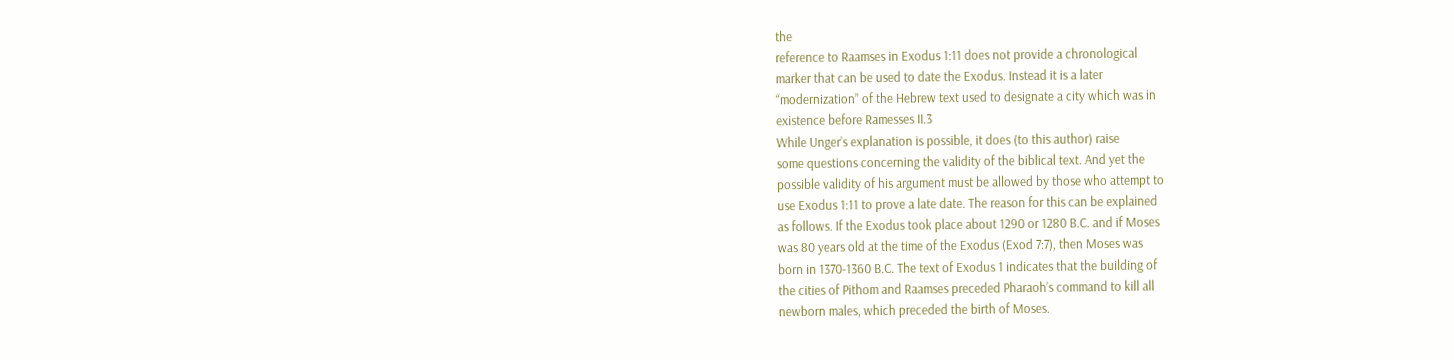the
reference to Raamses in Exodus 1:11 does not provide a chronological
marker that can be used to date the Exodus. Instead it is a later
“modernization” of the Hebrew text used to designate a city which was in
existence before Ramesses II.3
While Unger’s explanation is possible, it does (to this author) raise
some questions concerning the validity of the biblical text. And yet the
possible validity of his argument must be allowed by those who attempt to
use Exodus 1:11 to prove a late date. The reason for this can be explained
as follows. If the Exodus took place about 1290 or 1280 B.C. and if Moses
was 80 years old at the time of the Exodus (Exod 7:7), then Moses was
born in 1370-1360 B.C. The text of Exodus 1 indicates that the building of
the cities of Pithom and Raamses preceded Pharaoh’s command to kill all
newborn males, which preceded the birth of Moses.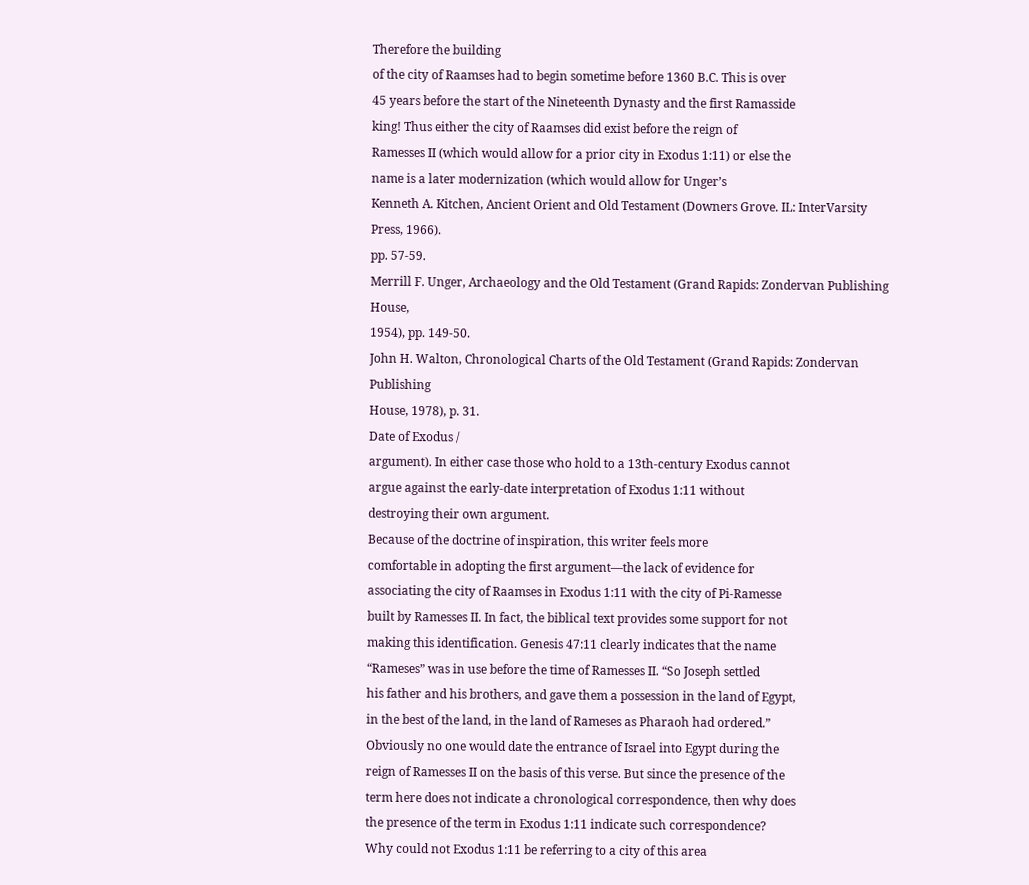Therefore the building
of the city of Raamses had to begin sometime before 1360 B.C. This is over
45 years before the start of the Nineteenth Dynasty and the first Ramasside
king! Thus either the city of Raamses did exist before the reign of
Ramesses II (which would allow for a prior city in Exodus 1:11) or else the
name is a later modernization (which would allow for Unger’s
Kenneth A. Kitchen, Ancient Orient and Old Testament (Downers Grove. IL: InterVarsity Press, 1966).
pp. 57-59.
Merrill F. Unger, Archaeology and the Old Testament (Grand Rapids: Zondervan Publishing House,
1954), pp. 149-50.
John H. Walton, Chronological Charts of the Old Testament (Grand Rapids: Zondervan Publishing
House, 1978), p. 31.
Date of Exodus /
argument). In either case those who hold to a 13th-century Exodus cannot
argue against the early-date interpretation of Exodus 1:11 without
destroying their own argument.
Because of the doctrine of inspiration, this writer feels more
comfortable in adopting the first argument—the lack of evidence for
associating the city of Raamses in Exodus 1:11 with the city of Pi-Ramesse
built by Ramesses II. In fact, the biblical text provides some support for not
making this identification. Genesis 47:11 clearly indicates that the name
“Rameses” was in use before the time of Ramesses II. “So Joseph settled
his father and his brothers, and gave them a possession in the land of Egypt,
in the best of the land, in the land of Rameses as Pharaoh had ordered.”
Obviously no one would date the entrance of Israel into Egypt during the
reign of Ramesses II on the basis of this verse. But since the presence of the
term here does not indicate a chronological correspondence, then why does
the presence of the term in Exodus 1:11 indicate such correspondence?
Why could not Exodus 1:11 be referring to a city of this area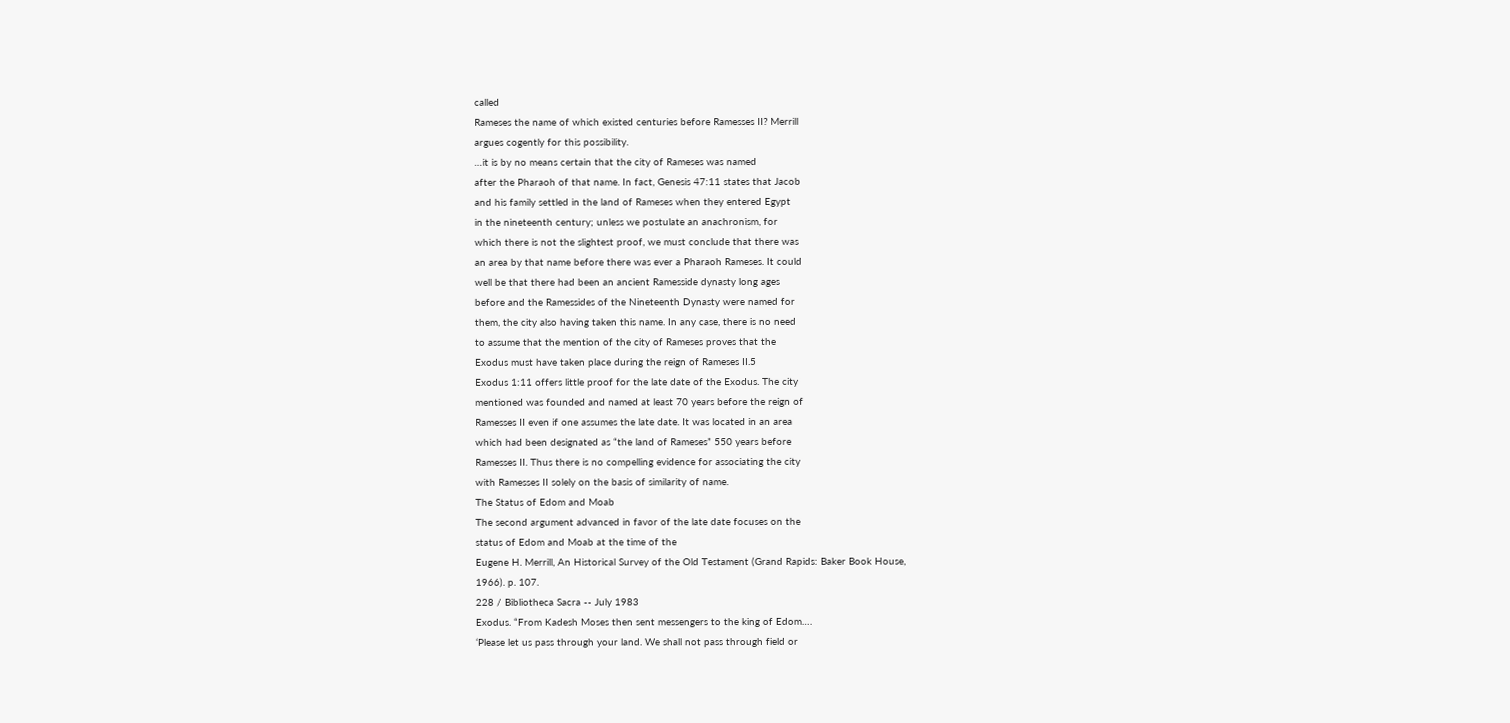called
Rameses the name of which existed centuries before Ramesses II? Merrill
argues cogently for this possibility.
…it is by no means certain that the city of Rameses was named
after the Pharaoh of that name. In fact, Genesis 47:11 states that Jacob
and his family settled in the land of Rameses when they entered Egypt
in the nineteenth century; unless we postulate an anachronism, for
which there is not the slightest proof, we must conclude that there was
an area by that name before there was ever a Pharaoh Rameses. It could
well be that there had been an ancient Ramesside dynasty long ages
before and the Ramessides of the Nineteenth Dynasty were named for
them, the city also having taken this name. In any case, there is no need
to assume that the mention of the city of Rameses proves that the
Exodus must have taken place during the reign of Rameses II.5
Exodus 1:11 offers little proof for the late date of the Exodus. The city
mentioned was founded and named at least 70 years before the reign of
Ramesses II even if one assumes the late date. It was located in an area
which had been designated as “the land of Rameses” 550 years before
Ramesses II. Thus there is no compelling evidence for associating the city
with Ramesses II solely on the basis of similarity of name.
The Status of Edom and Moab
The second argument advanced in favor of the late date focuses on the
status of Edom and Moab at the time of the
Eugene H. Merrill, An Historical Survey of the Old Testament (Grand Rapids: Baker Book House,
1966). p. 107.
228 / Bibliotheca Sacra -- July 1983
Exodus. “From Kadesh Moses then sent messengers to the king of Edom….
‘Please let us pass through your land. We shall not pass through field or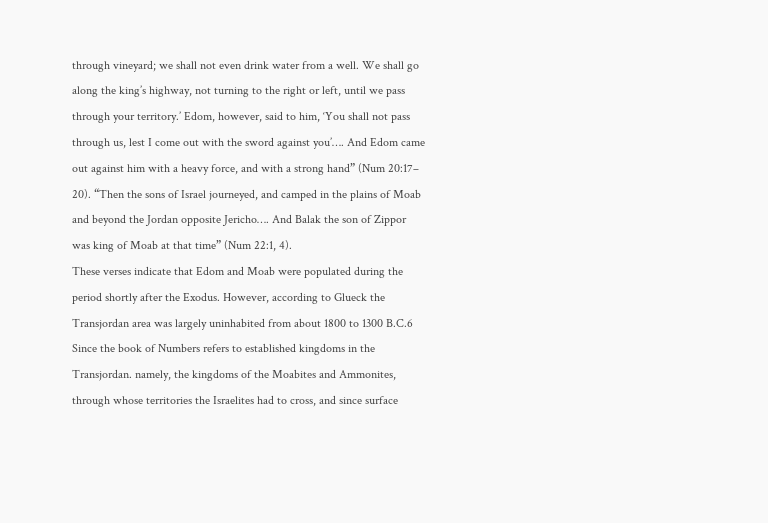through vineyard; we shall not even drink water from a well. We shall go
along the king’s highway, not turning to the right or left, until we pass
through your territory.’ Edom, however, said to him, ‘You shall not pass
through us, lest I come out with the sword against you’…. And Edom came
out against him with a heavy force, and with a strong hand” (Num 20:17–
20). “Then the sons of Israel journeyed, and camped in the plains of Moab
and beyond the Jordan opposite Jericho…. And Balak the son of Zippor
was king of Moab at that time” (Num 22:1, 4).
These verses indicate that Edom and Moab were populated during the
period shortly after the Exodus. However, according to Glueck the
Transjordan area was largely uninhabited from about 1800 to 1300 B.C.6
Since the book of Numbers refers to established kingdoms in the
Transjordan. namely, the kingdoms of the Moabites and Ammonites,
through whose territories the Israelites had to cross, and since surface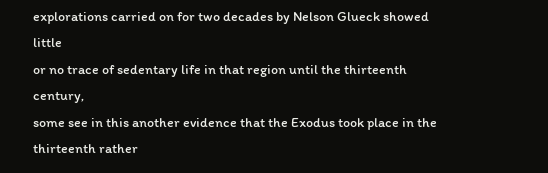explorations carried on for two decades by Nelson Glueck showed little
or no trace of sedentary life in that region until the thirteenth century,
some see in this another evidence that the Exodus took place in the
thirteenth rather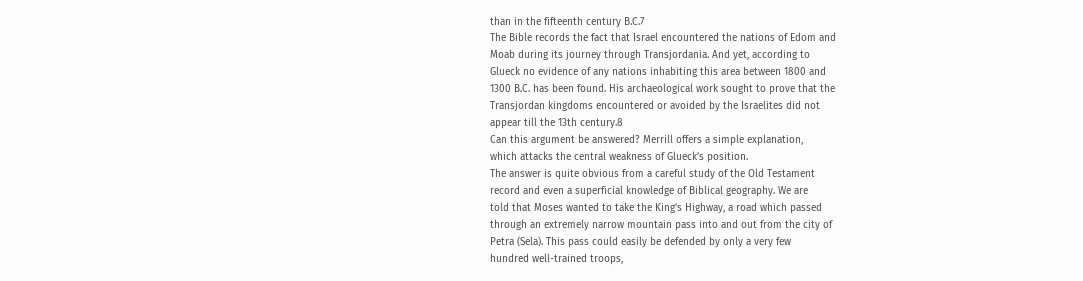than in the fifteenth century B.C.7
The Bible records the fact that Israel encountered the nations of Edom and
Moab during its journey through Transjordania. And yet, according to
Glueck no evidence of any nations inhabiting this area between 1800 and
1300 B.C. has been found. His archaeological work sought to prove that the
Transjordan kingdoms encountered or avoided by the Israelites did not
appear till the 13th century.8
Can this argument be answered? Merrill offers a simple explanation,
which attacks the central weakness of Glueck’s position.
The answer is quite obvious from a careful study of the Old Testament
record and even a superficial knowledge of Biblical geography. We are
told that Moses wanted to take the King’s Highway, a road which passed
through an extremely narrow mountain pass into and out from the city of
Petra (Sela). This pass could easily be defended by only a very few
hundred well-trained troops,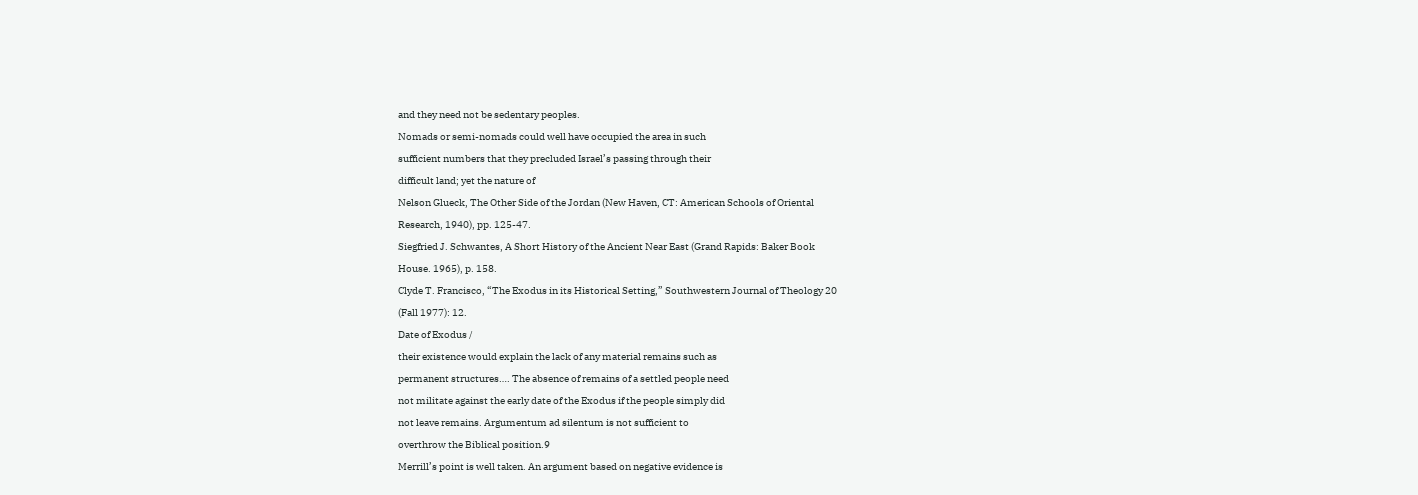and they need not be sedentary peoples.
Nomads or semi-nomads could well have occupied the area in such
sufficient numbers that they precluded Israel’s passing through their
difficult land; yet the nature of
Nelson Glueck, The Other Side of the Jordan (New Haven, CT: American Schools of Oriental
Research, 1940), pp. 125-47.
Siegfried J. Schwantes, A Short History of the Ancient Near East (Grand Rapids: Baker Book
House. 1965), p. 158.
Clyde T. Francisco, “The Exodus in its Historical Setting,” Southwestern Journal of Theology 20
(Fall 1977): 12.
Date of Exodus /
their existence would explain the lack of any material remains such as
permanent structures…. The absence of remains of a settled people need
not militate against the early date of the Exodus if the people simply did
not leave remains. Argumentum ad silentum is not sufficient to
overthrow the Biblical position.9
Merrill’s point is well taken. An argument based on negative evidence is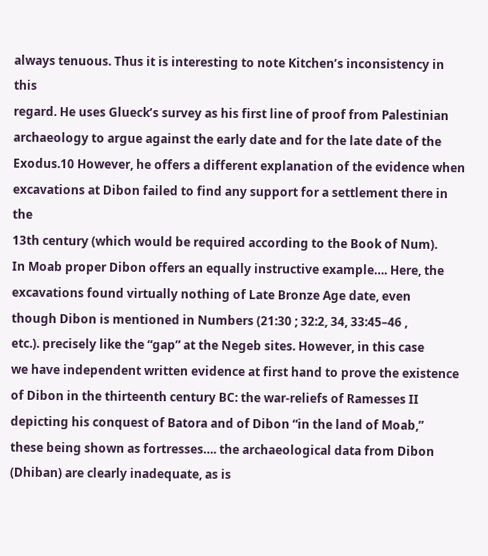always tenuous. Thus it is interesting to note Kitchen’s inconsistency in this
regard. He uses Glueck’s survey as his first line of proof from Palestinian
archaeology to argue against the early date and for the late date of the
Exodus.10 However, he offers a different explanation of the evidence when
excavations at Dibon failed to find any support for a settlement there in the
13th century (which would be required according to the Book of Num).
In Moab proper Dibon offers an equally instructive example…. Here, the
excavations found virtually nothing of Late Bronze Age date, even
though Dibon is mentioned in Numbers (21:30 ; 32:2, 34, 33:45–46 ,
etc.). precisely like the “gap” at the Negeb sites. However, in this case
we have independent written evidence at first hand to prove the existence
of Dibon in the thirteenth century BC: the war-reliefs of Ramesses II
depicting his conquest of Batora and of Dibon “in the land of Moab,”
these being shown as fortresses…. the archaeological data from Dibon
(Dhiban) are clearly inadequate, as is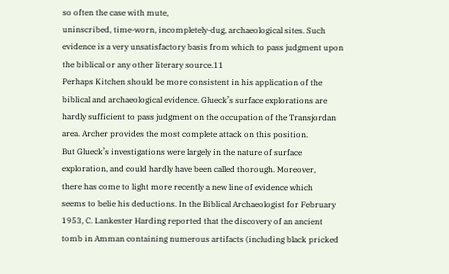so often the case with mute,
uninscribed, time-worn, incompletely-dug, archaeological sites. Such
evidence is a very unsatisfactory basis from which to pass judgment upon
the biblical or any other literary source.11
Perhaps Kitchen should be more consistent in his application of the
biblical and archaeological evidence. Glueck’s surface explorations are
hardly sufficient to pass judgment on the occupation of the Transjordan
area. Archer provides the most complete attack on this position.
But Glueck’s investigations were largely in the nature of surface
exploration, and could hardly have been called thorough. Moreover,
there has come to light more recently a new line of evidence which
seems to belie his deductions. In the Biblical Archaeologist for February
1953, C. Lankester Harding reported that the discovery of an ancient
tomb in Amman containing numerous artifacts (including black pricked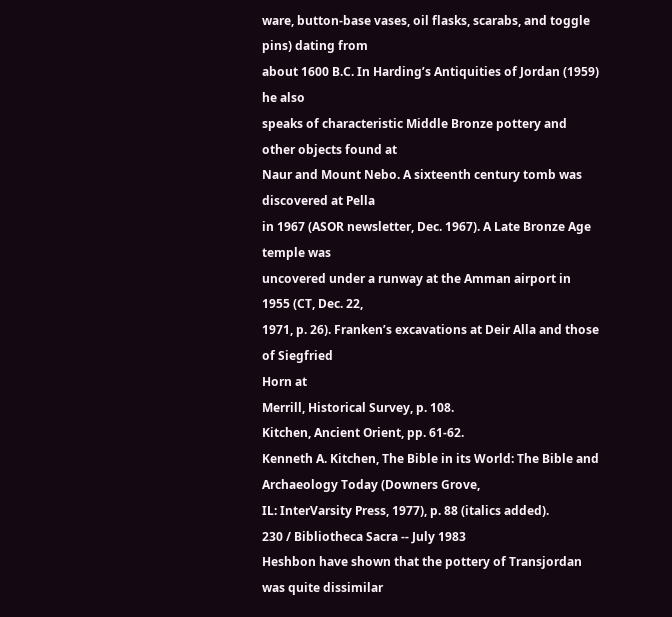ware, button-base vases, oil flasks, scarabs, and toggle pins) dating from
about 1600 B.C. In Harding’s Antiquities of Jordan (1959) he also
speaks of characteristic Middle Bronze pottery and other objects found at
Naur and Mount Nebo. A sixteenth century tomb was discovered at Pella
in 1967 (ASOR newsletter, Dec. 1967). A Late Bronze Age temple was
uncovered under a runway at the Amman airport in 1955 (CT, Dec. 22,
1971, p. 26). Franken’s excavations at Deir Alla and those of Siegfried
Horn at
Merrill, Historical Survey, p. 108.
Kitchen, Ancient Orient, pp. 61-62.
Kenneth A. Kitchen, The Bible in its World: The Bible and Archaeology Today (Downers Grove,
IL: InterVarsity Press, 1977), p. 88 (italics added).
230 / Bibliotheca Sacra -- July 1983
Heshbon have shown that the pottery of Transjordan was quite dissimilar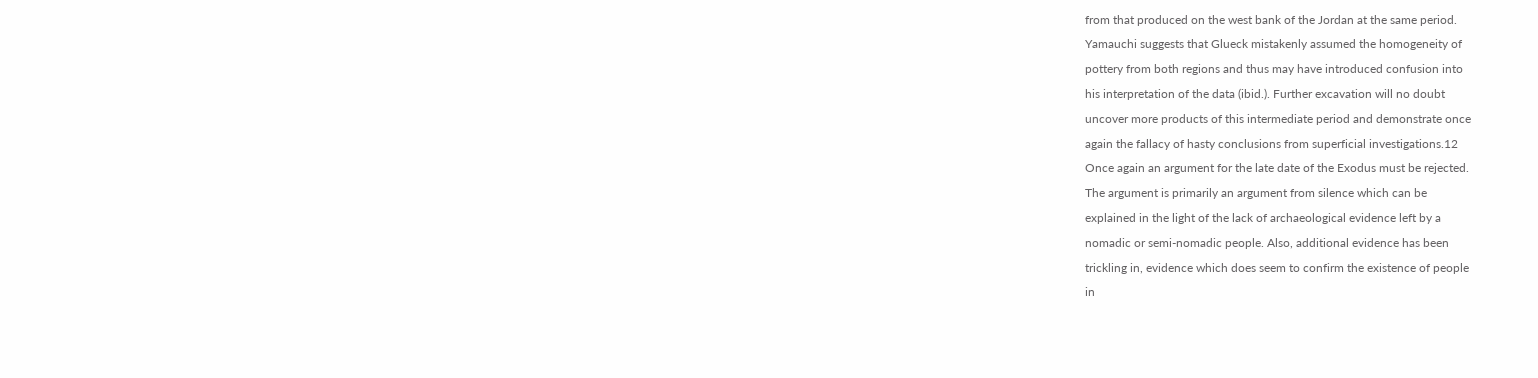from that produced on the west bank of the Jordan at the same period.
Yamauchi suggests that Glueck mistakenly assumed the homogeneity of
pottery from both regions and thus may have introduced confusion into
his interpretation of the data (ibid.). Further excavation will no doubt
uncover more products of this intermediate period and demonstrate once
again the fallacy of hasty conclusions from superficial investigations.12
Once again an argument for the late date of the Exodus must be rejected.
The argument is primarily an argument from silence which can be
explained in the light of the lack of archaeological evidence left by a
nomadic or semi-nomadic people. Also, additional evidence has been
trickling in, evidence which does seem to confirm the existence of people
in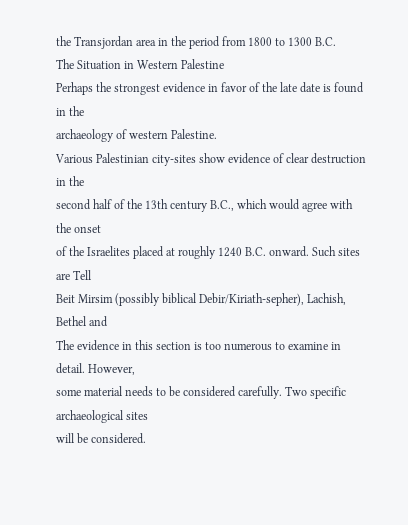the Transjordan area in the period from 1800 to 1300 B.C.
The Situation in Western Palestine
Perhaps the strongest evidence in favor of the late date is found in the
archaeology of western Palestine.
Various Palestinian city-sites show evidence of clear destruction in the
second half of the 13th century B.C., which would agree with the onset
of the Israelites placed at roughly 1240 B.C. onward. Such sites are Tell
Beit Mirsim (possibly biblical Debir/Kiriath-sepher), Lachish, Bethel and
The evidence in this section is too numerous to examine in detail. However,
some material needs to be considered carefully. Two specific archaeological sites
will be considered.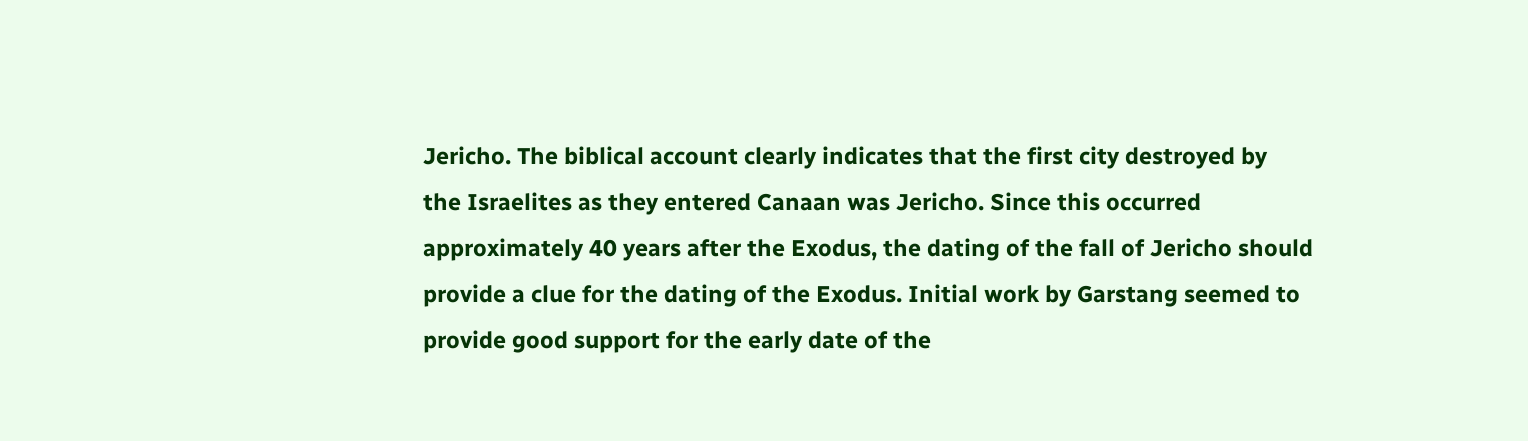Jericho. The biblical account clearly indicates that the first city destroyed by
the Israelites as they entered Canaan was Jericho. Since this occurred
approximately 40 years after the Exodus, the dating of the fall of Jericho should
provide a clue for the dating of the Exodus. Initial work by Garstang seemed to
provide good support for the early date of the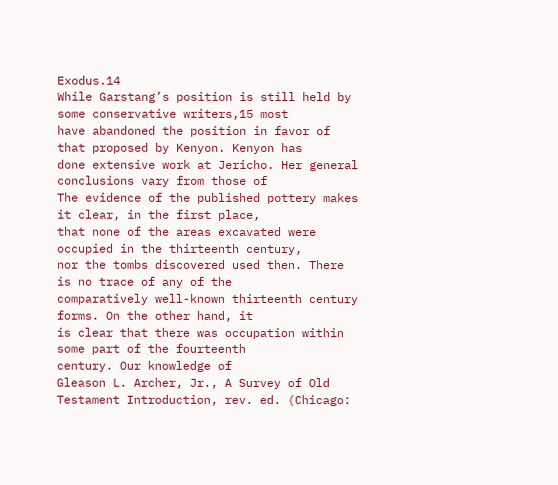Exodus.14
While Garstang’s position is still held by some conservative writers,15 most
have abandoned the position in favor of that proposed by Kenyon. Kenyon has
done extensive work at Jericho. Her general conclusions vary from those of
The evidence of the published pottery makes it clear, in the first place,
that none of the areas excavated were occupied in the thirteenth century,
nor the tombs discovered used then. There is no trace of any of the
comparatively well-known thirteenth century forms. On the other hand, it
is clear that there was occupation within some part of the fourteenth
century. Our knowledge of
Gleason L. Archer, Jr., A Survey of Old Testament Introduction, rev. ed. (Chicago: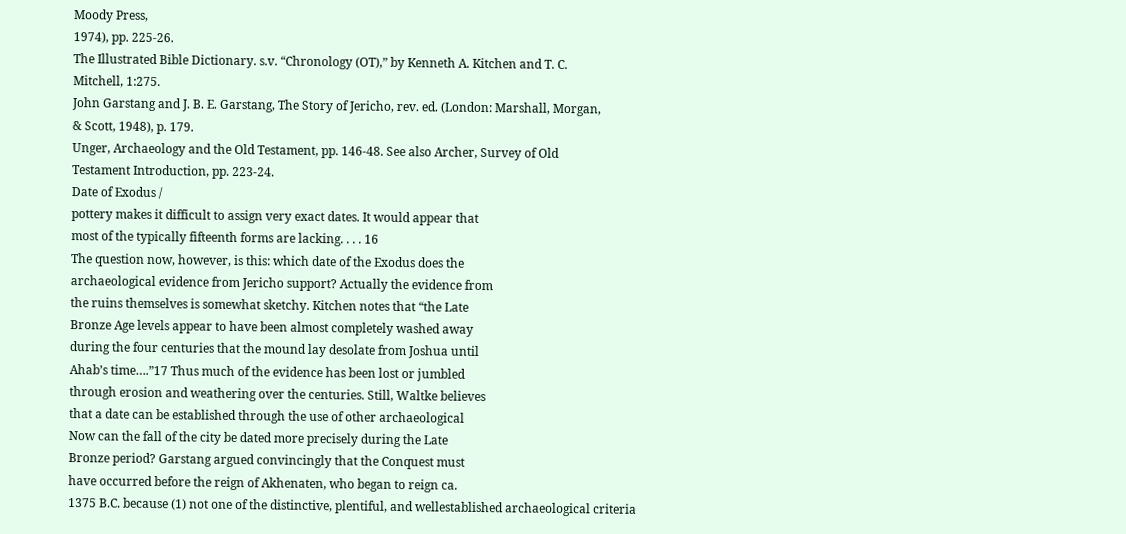Moody Press,
1974), pp. 225-26.
The Illustrated Bible Dictionary. s.v. “Chronology (OT),” by Kenneth A. Kitchen and T. C.
Mitchell, 1:275.
John Garstang and J. B. E. Garstang, The Story of Jericho, rev. ed. (London: Marshall, Morgan,
& Scott, 1948), p. 179.
Unger, Archaeology and the Old Testament, pp. 146-48. See also Archer, Survey of Old
Testament Introduction, pp. 223-24.
Date of Exodus /
pottery makes it difficult to assign very exact dates. It would appear that
most of the typically fifteenth forms are lacking. . . . 16
The question now, however, is this: which date of the Exodus does the
archaeological evidence from Jericho support? Actually the evidence from
the ruins themselves is somewhat sketchy. Kitchen notes that “the Late
Bronze Age levels appear to have been almost completely washed away
during the four centuries that the mound lay desolate from Joshua until
Ahab’s time….”17 Thus much of the evidence has been lost or jumbled
through erosion and weathering over the centuries. Still, Waltke believes
that a date can be established through the use of other archaeological
Now can the fall of the city be dated more precisely during the Late
Bronze period? Garstang argued convincingly that the Conquest must
have occurred before the reign of Akhenaten, who began to reign ca.
1375 B.C. because (1) not one of the distinctive, plentiful, and wellestablished archaeological criteria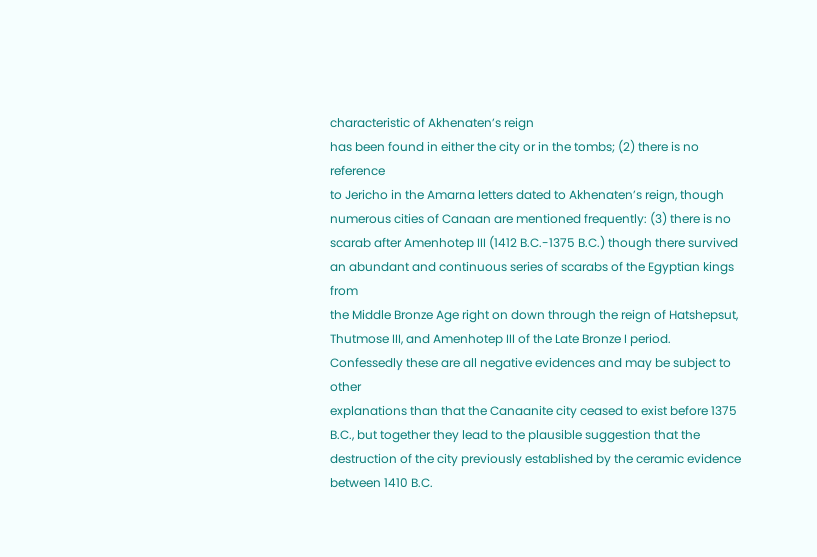characteristic of Akhenaten’s reign
has been found in either the city or in the tombs; (2) there is no reference
to Jericho in the Amarna letters dated to Akhenaten’s reign, though
numerous cities of Canaan are mentioned frequently: (3) there is no
scarab after Amenhotep III (1412 B.C.-1375 B.C.) though there survived
an abundant and continuous series of scarabs of the Egyptian kings from
the Middle Bronze Age right on down through the reign of Hatshepsut,
Thutmose III, and Amenhotep III of the Late Bronze I period.
Confessedly these are all negative evidences and may be subject to other
explanations than that the Canaanite city ceased to exist before 1375
B.C., but together they lead to the plausible suggestion that the
destruction of the city previously established by the ceramic evidence
between 1410 B.C.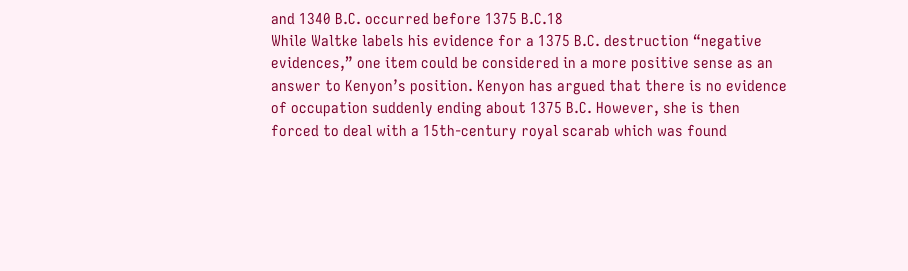and 1340 B.C. occurred before 1375 B.C.18
While Waltke labels his evidence for a 1375 B.C. destruction “negative
evidences,” one item could be considered in a more positive sense as an
answer to Kenyon’s position. Kenyon has argued that there is no evidence
of occupation suddenly ending about 1375 B.C. However, she is then
forced to deal with a 15th-century royal scarab which was found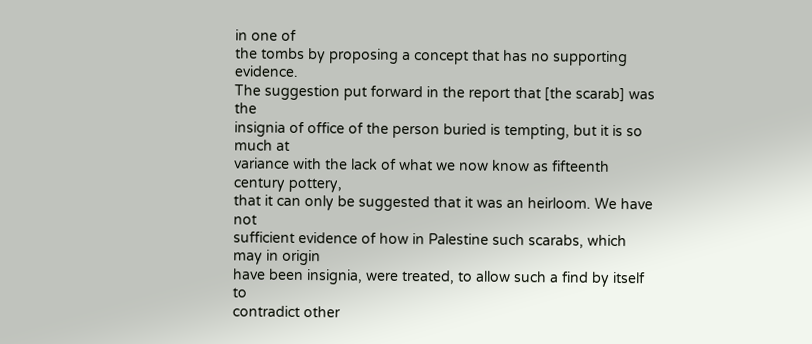in one of
the tombs by proposing a concept that has no supporting evidence.
The suggestion put forward in the report that [the scarab] was the
insignia of office of the person buried is tempting, but it is so much at
variance with the lack of what we now know as fifteenth century pottery,
that it can only be suggested that it was an heirloom. We have not
sufficient evidence of how in Palestine such scarabs, which may in origin
have been insignia, were treated, to allow such a find by itself to
contradict other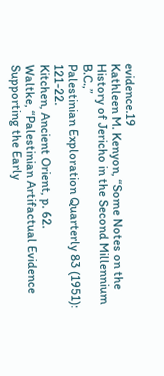evidence.19
Kathleen M. Kenyon, “Some Notes on the History of Jericho in the Second Millennium B.C.,”
Palestinian Exploration Quarterly 83 (1951): 121-22.
Kitchen, Ancient Orient, p. 62.
Waltke, “Palestinian Artifactual Evidence Supporting the Early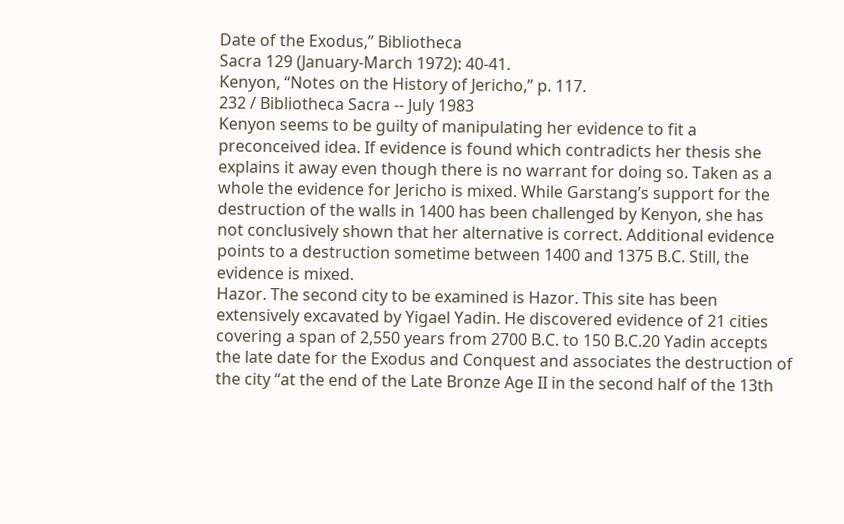Date of the Exodus,” Bibliotheca
Sacra 129 (January-March 1972): 40-41.
Kenyon, “Notes on the History of Jericho,” p. 117.
232 / Bibliotheca Sacra -- July 1983
Kenyon seems to be guilty of manipulating her evidence to fit a
preconceived idea. If evidence is found which contradicts her thesis she
explains it away even though there is no warrant for doing so. Taken as a
whole the evidence for Jericho is mixed. While Garstang’s support for the
destruction of the walls in 1400 has been challenged by Kenyon, she has
not conclusively shown that her alternative is correct. Additional evidence
points to a destruction sometime between 1400 and 1375 B.C. Still, the
evidence is mixed.
Hazor. The second city to be examined is Hazor. This site has been
extensively excavated by Yigael Yadin. He discovered evidence of 21 cities
covering a span of 2,550 years from 2700 B.C. to 150 B.C.20 Yadin accepts
the late date for the Exodus and Conquest and associates the destruction of
the city “at the end of the Late Bronze Age II in the second half of the 13th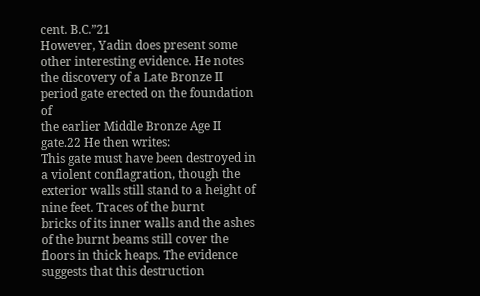cent. B.C.”21
However, Yadin does present some other interesting evidence. He notes
the discovery of a Late Bronze II period gate erected on the foundation of
the earlier Middle Bronze Age II gate.22 He then writes:
This gate must have been destroyed in a violent conflagration, though the
exterior walls still stand to a height of nine feet. Traces of the burnt
bricks of its inner walls and the ashes of the burnt beams still cover the
floors in thick heaps. The evidence suggests that this destruction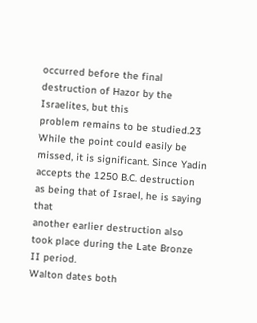occurred before the final destruction of Hazor by the Israelites, but this
problem remains to be studied.23
While the point could easily be missed, it is significant. Since Yadin
accepts the 1250 B.C. destruction as being that of Israel, he is saying that
another earlier destruction also took place during the Late Bronze II period.
Walton dates both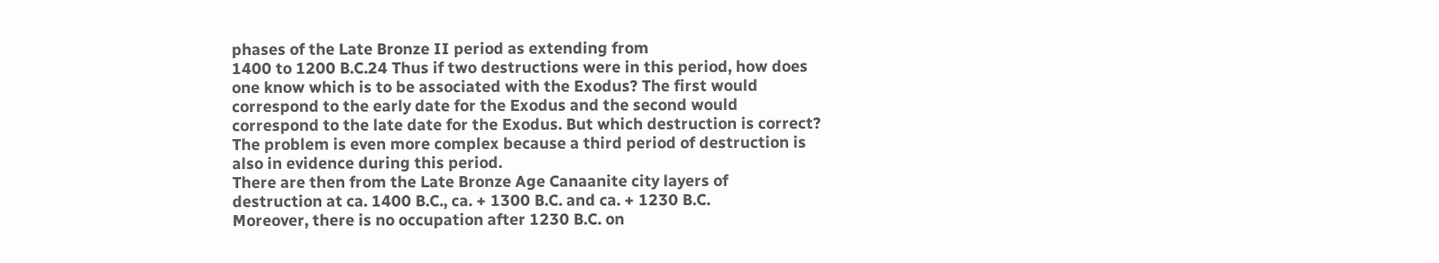phases of the Late Bronze II period as extending from
1400 to 1200 B.C.24 Thus if two destructions were in this period, how does
one know which is to be associated with the Exodus? The first would
correspond to the early date for the Exodus and the second would
correspond to the late date for the Exodus. But which destruction is correct?
The problem is even more complex because a third period of destruction is
also in evidence during this period.
There are then from the Late Bronze Age Canaanite city layers of
destruction at ca. 1400 B.C., ca. + 1300 B.C. and ca. + 1230 B.C.
Moreover, there is no occupation after 1230 B.C. on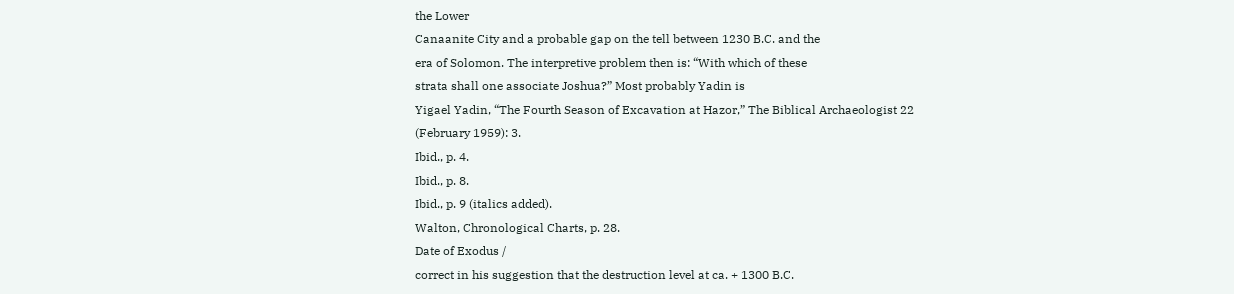the Lower
Canaanite City and a probable gap on the tell between 1230 B.C. and the
era of Solomon. The interpretive problem then is: “With which of these
strata shall one associate Joshua?” Most probably Yadin is
Yigael Yadin, “The Fourth Season of Excavation at Hazor,” The Biblical Archaeologist 22
(February 1959): 3.
Ibid., p. 4.
Ibid., p. 8.
Ibid., p. 9 (italics added).
Walton, Chronological Charts, p. 28.
Date of Exodus /
correct in his suggestion that the destruction level at ca. + 1300 B.C.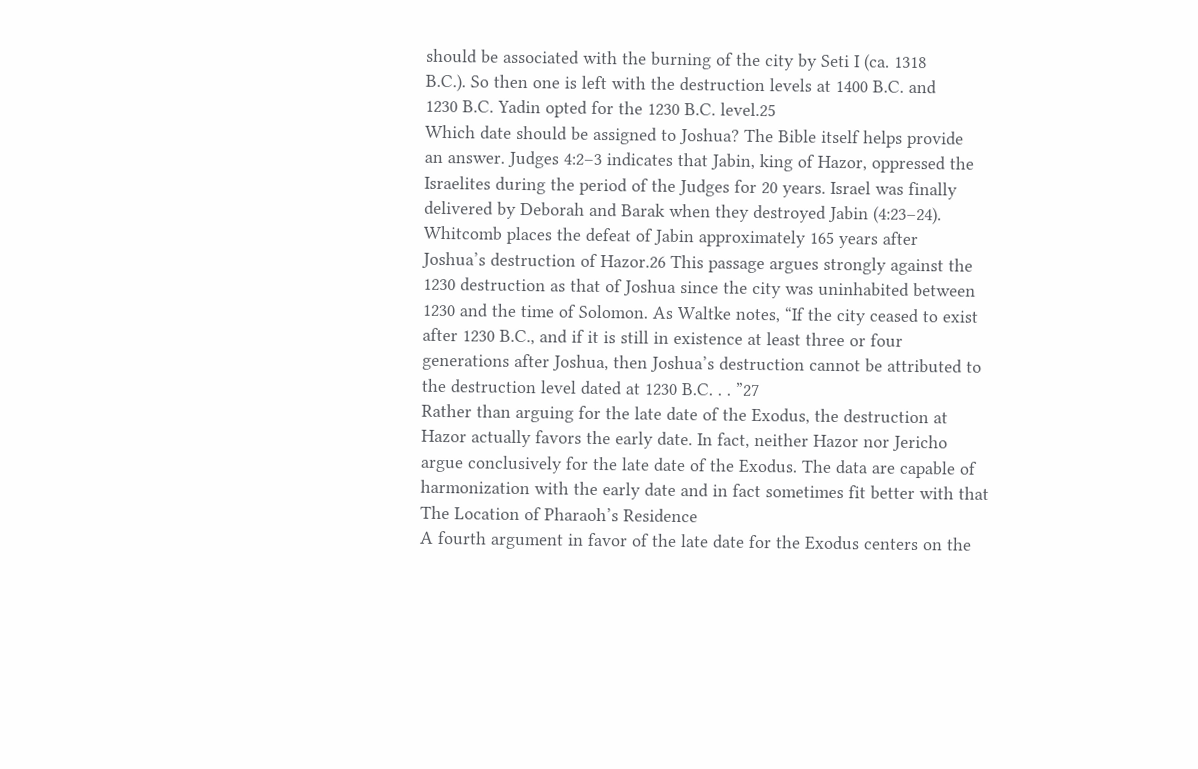should be associated with the burning of the city by Seti I (ca. 1318
B.C.). So then one is left with the destruction levels at 1400 B.C. and
1230 B.C. Yadin opted for the 1230 B.C. level.25
Which date should be assigned to Joshua? The Bible itself helps provide
an answer. Judges 4:2–3 indicates that Jabin, king of Hazor, oppressed the
Israelites during the period of the Judges for 20 years. Israel was finally
delivered by Deborah and Barak when they destroyed Jabin (4:23–24).
Whitcomb places the defeat of Jabin approximately 165 years after
Joshua’s destruction of Hazor.26 This passage argues strongly against the
1230 destruction as that of Joshua since the city was uninhabited between
1230 and the time of Solomon. As Waltke notes, “If the city ceased to exist
after 1230 B.C., and if it is still in existence at least three or four
generations after Joshua, then Joshua’s destruction cannot be attributed to
the destruction level dated at 1230 B.C. . . ”27
Rather than arguing for the late date of the Exodus, the destruction at
Hazor actually favors the early date. In fact, neither Hazor nor Jericho
argue conclusively for the late date of the Exodus. The data are capable of
harmonization with the early date and in fact sometimes fit better with that
The Location of Pharaoh’s Residence
A fourth argument in favor of the late date for the Exodus centers on the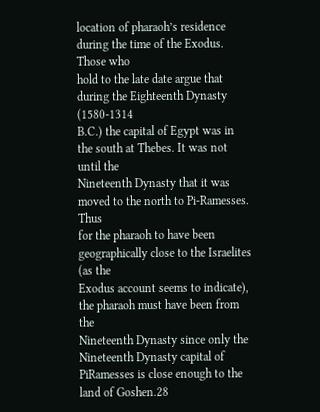location of pharaoh’s residence during the time of the Exodus. Those who
hold to the late date argue that during the Eighteenth Dynasty (1580-1314
B.C.) the capital of Egypt was in the south at Thebes. It was not until the
Nineteenth Dynasty that it was moved to the north to Pi-Ramesses. Thus
for the pharaoh to have been geographically close to the Israelites (as the
Exodus account seems to indicate), the pharaoh must have been from the
Nineteenth Dynasty since only the Nineteenth Dynasty capital of PiRamesses is close enough to the land of Goshen.28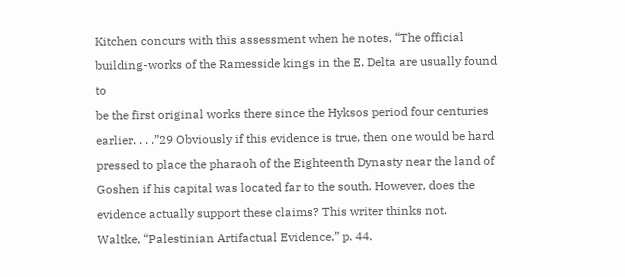Kitchen concurs with this assessment when he notes, “The official
building-works of the Ramesside kings in the E. Delta are usually found to
be the first original works there since the Hyksos period four centuries
earlier. . . .”29 Obviously if this evidence is true, then one would be hard
pressed to place the pharaoh of the Eighteenth Dynasty near the land of
Goshen if his capital was located far to the south. However, does the
evidence actually support these claims? This writer thinks not.
Waltke, “Palestinian Artifactual Evidence,” p. 44.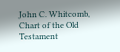John C. Whitcomb, Chart of the Old Testament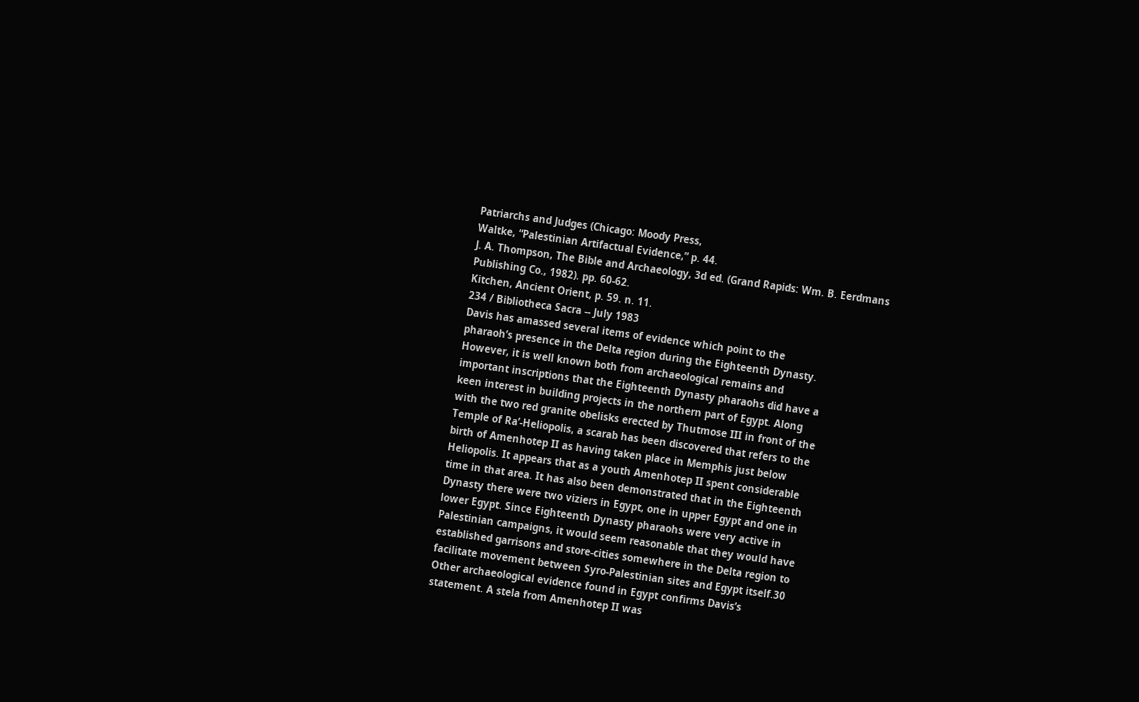Patriarchs and Judges (Chicago: Moody Press,
Waltke, “Palestinian Artifactual Evidence,” p. 44.
J. A. Thompson, The Bible and Archaeology, 3d ed. (Grand Rapids: Wm. B. Eerdmans
Publishing Co., 1982). pp. 60-62.
Kitchen, Ancient Orient, p. 59. n. 11.
234 / Bibliotheca Sacra -- July 1983
Davis has amassed several items of evidence which point to the
pharaoh’s presence in the Delta region during the Eighteenth Dynasty.
However, it is well known both from archaeological remains and
important inscriptions that the Eighteenth Dynasty pharaohs did have a
keen interest in building projects in the northern part of Egypt. Along
with the two red granite obelisks erected by Thutmose III in front of the
Temple of Ra’-Heliopolis, a scarab has been discovered that refers to the
birth of Amenhotep II as having taken place in Memphis just below
Heliopolis. It appears that as a youth Amenhotep II spent considerable
time in that area. It has also been demonstrated that in the Eighteenth
Dynasty there were two viziers in Egypt, one in upper Egypt and one in
lower Egypt. Since Eighteenth Dynasty pharaohs were very active in
Palestinian campaigns, it would seem reasonable that they would have
established garrisons and store-cities somewhere in the Delta region to
facilitate movement between Syro-Palestinian sites and Egypt itself.30
Other archaeological evidence found in Egypt confirms Davis’s
statement. A stela from Amenhotep II was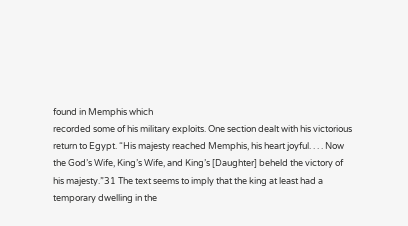found in Memphis which
recorded some of his military exploits. One section dealt with his victorious
return to Egypt. “His majesty reached Memphis, his heart joyful. . . . Now
the God’s Wife, King’s Wife, and King’s [Daughter] beheld the victory of
his majesty.”31 The text seems to imply that the king at least had a
temporary dwelling in the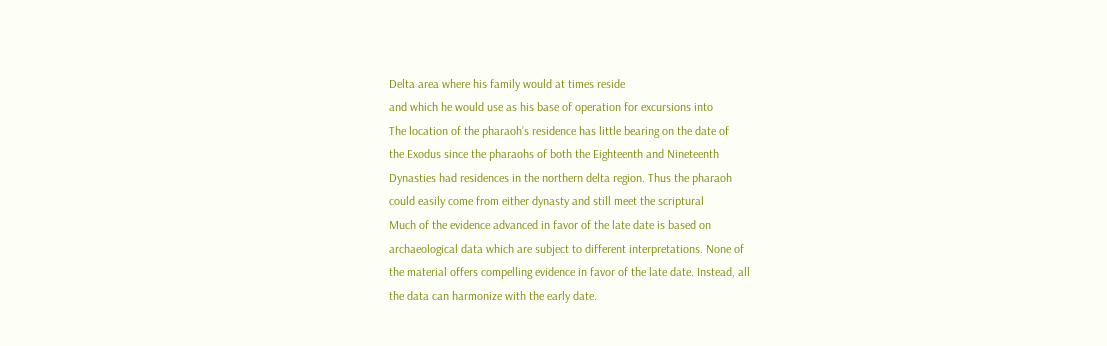Delta area where his family would at times reside
and which he would use as his base of operation for excursions into
The location of the pharaoh’s residence has little bearing on the date of
the Exodus since the pharaohs of both the Eighteenth and Nineteenth
Dynasties had residences in the northern delta region. Thus the pharaoh
could easily come from either dynasty and still meet the scriptural
Much of the evidence advanced in favor of the late date is based on
archaeological data which are subject to different interpretations. None of
the material offers compelling evidence in favor of the late date. Instead, all
the data can harmonize with the early date.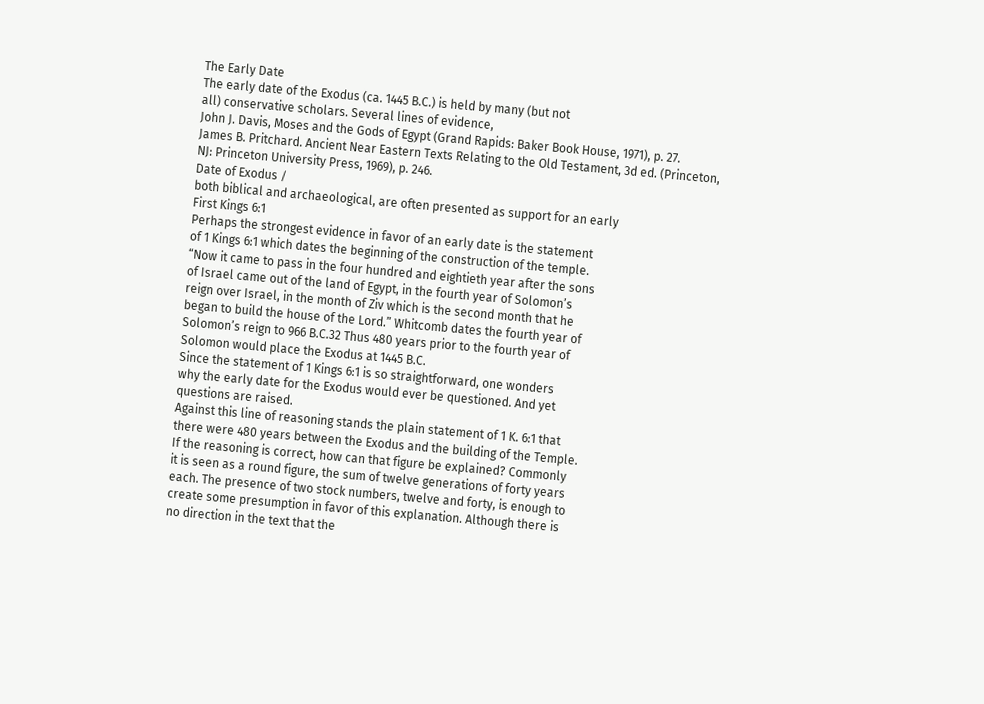The Early Date
The early date of the Exodus (ca. 1445 B.C.) is held by many (but not
all) conservative scholars. Several lines of evidence,
John J. Davis, Moses and the Gods of Egypt (Grand Rapids: Baker Book House, 1971), p. 27.
James B. Pritchard. Ancient Near Eastern Texts Relating to the Old Testament, 3d ed. (Princeton,
NJ: Princeton University Press, 1969), p. 246.
Date of Exodus /
both biblical and archaeological, are often presented as support for an early
First Kings 6:1
Perhaps the strongest evidence in favor of an early date is the statement
of 1 Kings 6:1 which dates the beginning of the construction of the temple.
“Now it came to pass in the four hundred and eightieth year after the sons
of Israel came out of the land of Egypt, in the fourth year of Solomon’s
reign over Israel, in the month of Ziv which is the second month that he
began to build the house of the Lord.” Whitcomb dates the fourth year of
Solomon’s reign to 966 B.C.32 Thus 480 years prior to the fourth year of
Solomon would place the Exodus at 1445 B.C.
Since the statement of 1 Kings 6:1 is so straightforward, one wonders
why the early date for the Exodus would ever be questioned. And yet
questions are raised.
Against this line of reasoning stands the plain statement of 1 K. 6:1 that
there were 480 years between the Exodus and the building of the Temple.
If the reasoning is correct, how can that figure be explained? Commonly
it is seen as a round figure, the sum of twelve generations of forty years
each. The presence of two stock numbers, twelve and forty, is enough to
create some presumption in favor of this explanation. Although there is
no direction in the text that the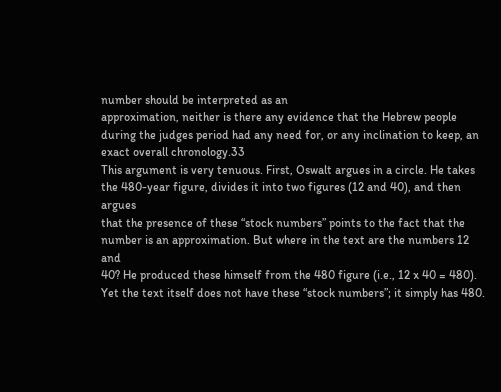number should be interpreted as an
approximation, neither is there any evidence that the Hebrew people
during the judges period had any need for, or any inclination to keep, an
exact overall chronology.33
This argument is very tenuous. First, Oswalt argues in a circle. He takes
the 480-year figure, divides it into two figures (12 and 40), and then argues
that the presence of these “stock numbers” points to the fact that the
number is an approximation. But where in the text are the numbers 12 and
40? He produced these himself from the 480 figure (i.e., 12 x 40 = 480).
Yet the text itself does not have these “stock numbers”; it simply has 480.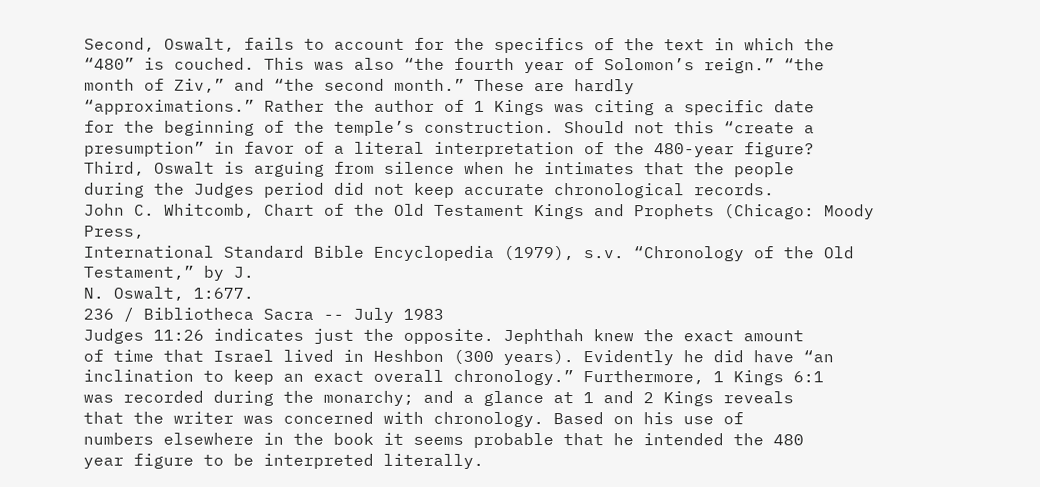Second, Oswalt, fails to account for the specifics of the text in which the
“480” is couched. This was also “the fourth year of Solomon’s reign.” “the
month of Ziv,” and “the second month.” These are hardly
“approximations.” Rather the author of 1 Kings was citing a specific date
for the beginning of the temple’s construction. Should not this “create a
presumption” in favor of a literal interpretation of the 480-year figure?
Third, Oswalt is arguing from silence when he intimates that the people
during the Judges period did not keep accurate chronological records.
John C. Whitcomb, Chart of the Old Testament Kings and Prophets (Chicago: Moody Press,
International Standard Bible Encyclopedia (1979), s.v. “Chronology of the Old Testament,” by J.
N. Oswalt, 1:677.
236 / Bibliotheca Sacra -- July 1983
Judges 11:26 indicates just the opposite. Jephthah knew the exact amount
of time that Israel lived in Heshbon (300 years). Evidently he did have “an
inclination to keep an exact overall chronology.” Furthermore, 1 Kings 6:1
was recorded during the monarchy; and a glance at 1 and 2 Kings reveals
that the writer was concerned with chronology. Based on his use of
numbers elsewhere in the book it seems probable that he intended the 480
year figure to be interpreted literally.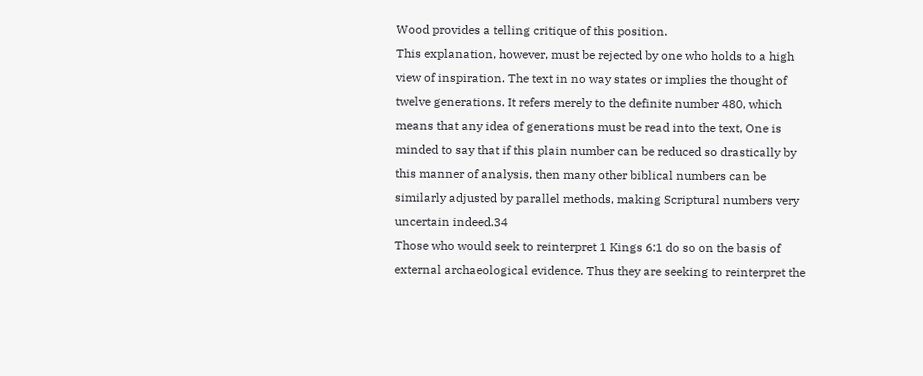Wood provides a telling critique of this position.
This explanation, however, must be rejected by one who holds to a high
view of inspiration. The text in no way states or implies the thought of
twelve generations. It refers merely to the definite number 480, which
means that any idea of generations must be read into the text, One is
minded to say that if this plain number can be reduced so drastically by
this manner of analysis, then many other biblical numbers can be
similarly adjusted by parallel methods, making Scriptural numbers very
uncertain indeed.34
Those who would seek to reinterpret 1 Kings 6:1 do so on the basis of
external archaeological evidence. Thus they are seeking to reinterpret the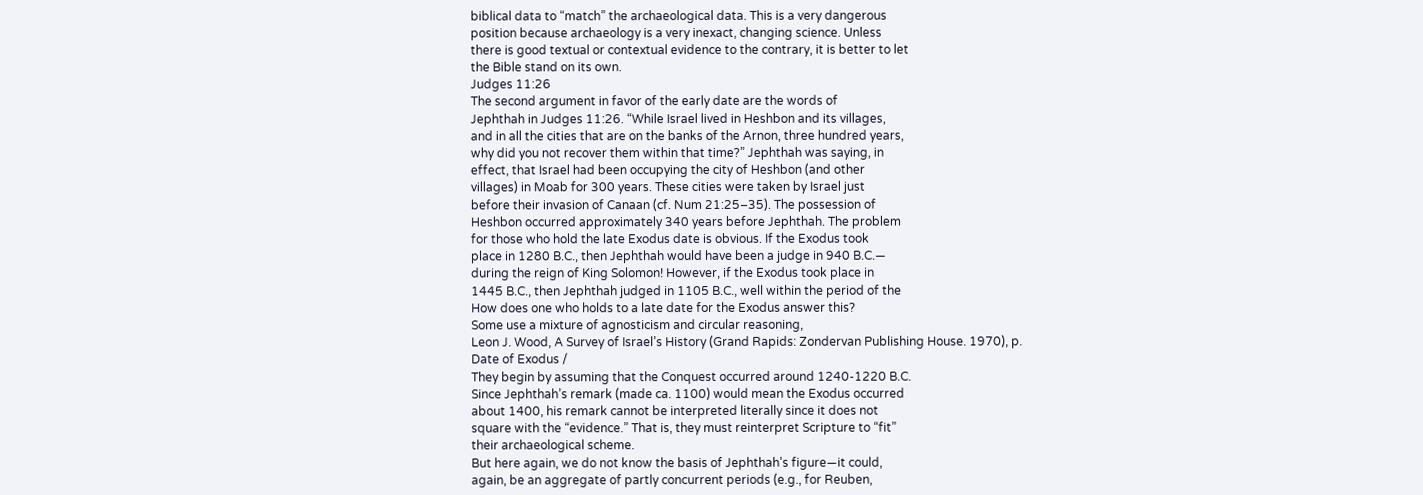biblical data to “match” the archaeological data. This is a very dangerous
position because archaeology is a very inexact, changing science. Unless
there is good textual or contextual evidence to the contrary, it is better to let
the Bible stand on its own.
Judges 11:26
The second argument in favor of the early date are the words of
Jephthah in Judges 11:26. “While Israel lived in Heshbon and its villages,
and in all the cities that are on the banks of the Arnon, three hundred years,
why did you not recover them within that time?” Jephthah was saying, in
effect, that Israel had been occupying the city of Heshbon (and other
villages) in Moab for 300 years. These cities were taken by Israel just
before their invasion of Canaan (cf. Num 21:25–35). The possession of
Heshbon occurred approximately 340 years before Jephthah. The problem
for those who hold the late Exodus date is obvious. If the Exodus took
place in 1280 B.C., then Jephthah would have been a judge in 940 B.C.—
during the reign of King Solomon! However, if the Exodus took place in
1445 B.C., then Jephthah judged in 1105 B.C., well within the period of the
How does one who holds to a late date for the Exodus answer this?
Some use a mixture of agnosticism and circular reasoning,
Leon J. Wood, A Survey of Israel’s History (Grand Rapids: Zondervan Publishing House. 1970), p.
Date of Exodus /
They begin by assuming that the Conquest occurred around 1240-1220 B.C.
Since Jephthah’s remark (made ca. 1100) would mean the Exodus occurred
about 1400, his remark cannot be interpreted literally since it does not
square with the “evidence.” That is, they must reinterpret Scripture to “fit”
their archaeological scheme.
But here again, we do not know the basis of Jephthah’s figure—it could,
again, be an aggregate of partly concurrent periods (e.g., for Reuben,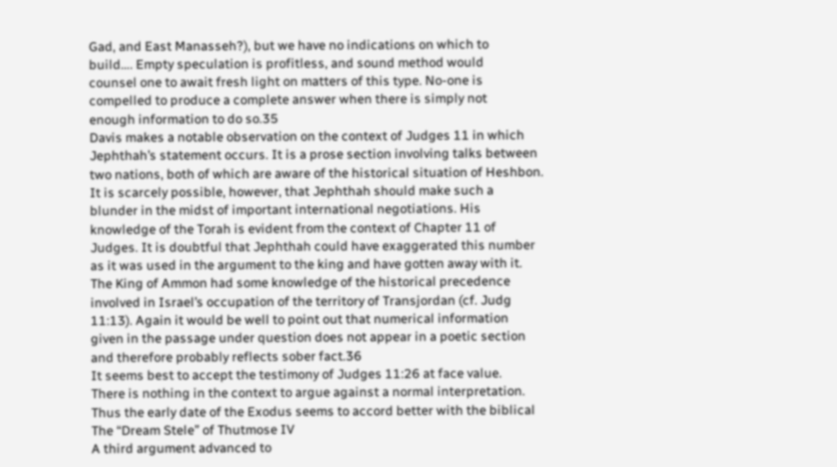Gad, and East Manasseh?), but we have no indications on which to
build…. Empty speculation is profitless, and sound method would
counsel one to await fresh light on matters of this type. No-one is
compelled to produce a complete answer when there is simply not
enough information to do so.35
Davis makes a notable observation on the context of Judges 11 in which
Jephthah’s statement occurs. It is a prose section involving talks between
two nations, both of which are aware of the historical situation of Heshbon.
It is scarcely possible, however, that Jephthah should make such a
blunder in the midst of important international negotiations. His
knowledge of the Torah is evident from the context of Chapter 11 of
Judges. It is doubtful that Jephthah could have exaggerated this number
as it was used in the argument to the king and have gotten away with it.
The King of Ammon had some knowledge of the historical precedence
involved in Israel’s occupation of the territory of Transjordan (cf. Judg
11:13). Again it would be well to point out that numerical information
given in the passage under question does not appear in a poetic section
and therefore probably reflects sober fact.36
It seems best to accept the testimony of Judges 11:26 at face value.
There is nothing in the context to argue against a normal interpretation.
Thus the early date of the Exodus seems to accord better with the biblical
The “Dream Stele” of Thutmose IV
A third argument advanced to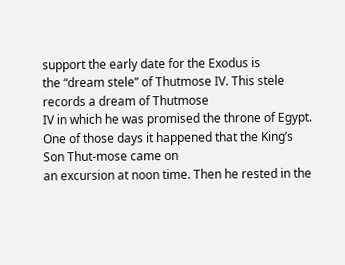support the early date for the Exodus is
the “dream stele” of Thutmose IV. This stele records a dream of Thutmose
IV in which he was promised the throne of Egypt.
One of those days it happened that the King’s Son Thut-mose came on
an excursion at noon time. Then he rested in the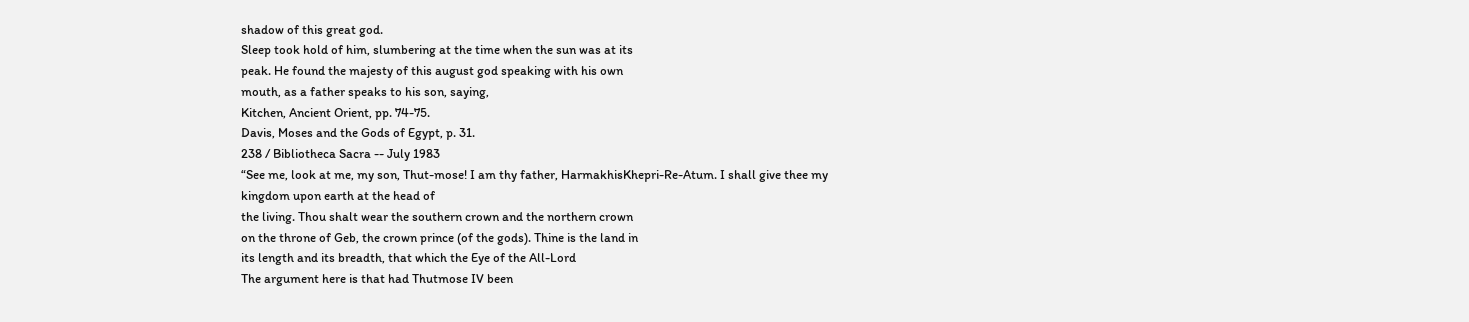shadow of this great god.
Sleep took hold of him, slumbering at the time when the sun was at its
peak. He found the majesty of this august god speaking with his own
mouth, as a father speaks to his son, saying,
Kitchen, Ancient Orient, pp. 74-75.
Davis, Moses and the Gods of Egypt, p. 31.
238 / Bibliotheca Sacra -- July 1983
“See me, look at me, my son, Thut-mose! I am thy father, HarmakhisKhepri-Re-Atum. I shall give thee my kingdom upon earth at the head of
the living. Thou shalt wear the southern crown and the northern crown
on the throne of Geb, the crown prince (of the gods). Thine is the land in
its length and its breadth, that which the Eye of the All-Lord
The argument here is that had Thutmose IV been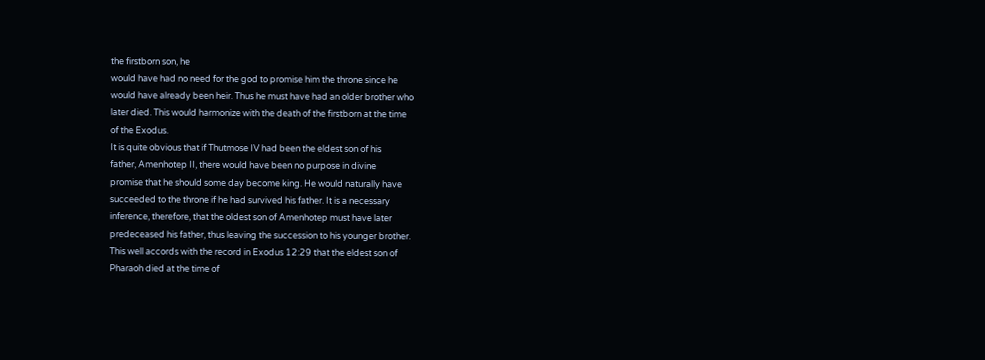the firstborn son, he
would have had no need for the god to promise him the throne since he
would have already been heir. Thus he must have had an older brother who
later died. This would harmonize with the death of the firstborn at the time
of the Exodus.
It is quite obvious that if Thutmose IV had been the eldest son of his
father, Amenhotep II, there would have been no purpose in divine
promise that he should some day become king. He would naturally have
succeeded to the throne if he had survived his father. It is a necessary
inference, therefore, that the oldest son of Amenhotep must have later
predeceased his father, thus leaving the succession to his younger brother.
This well accords with the record in Exodus 12:29 that the eldest son of
Pharaoh died at the time of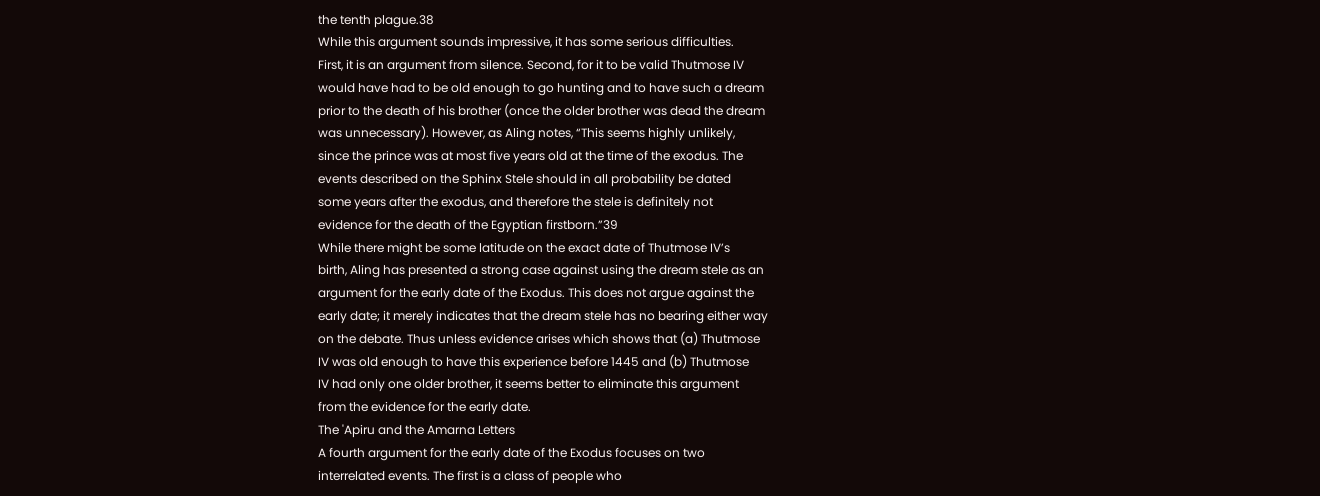the tenth plague.38
While this argument sounds impressive, it has some serious difficulties.
First, it is an argument from silence. Second, for it to be valid Thutmose IV
would have had to be old enough to go hunting and to have such a dream
prior to the death of his brother (once the older brother was dead the dream
was unnecessary). However, as Aling notes, “This seems highly unlikely,
since the prince was at most five years old at the time of the exodus. The
events described on the Sphinx Stele should in all probability be dated
some years after the exodus, and therefore the stele is definitely not
evidence for the death of the Egyptian firstborn.”39
While there might be some latitude on the exact date of Thutmose IV’s
birth, Aling has presented a strong case against using the dream stele as an
argument for the early date of the Exodus. This does not argue against the
early date; it merely indicates that the dream stele has no bearing either way
on the debate. Thus unless evidence arises which shows that (a) Thutmose
IV was old enough to have this experience before 1445 and (b) Thutmose
IV had only one older brother, it seems better to eliminate this argument
from the evidence for the early date.
The 'Apiru and the Amarna Letters
A fourth argument for the early date of the Exodus focuses on two
interrelated events. The first is a class of people who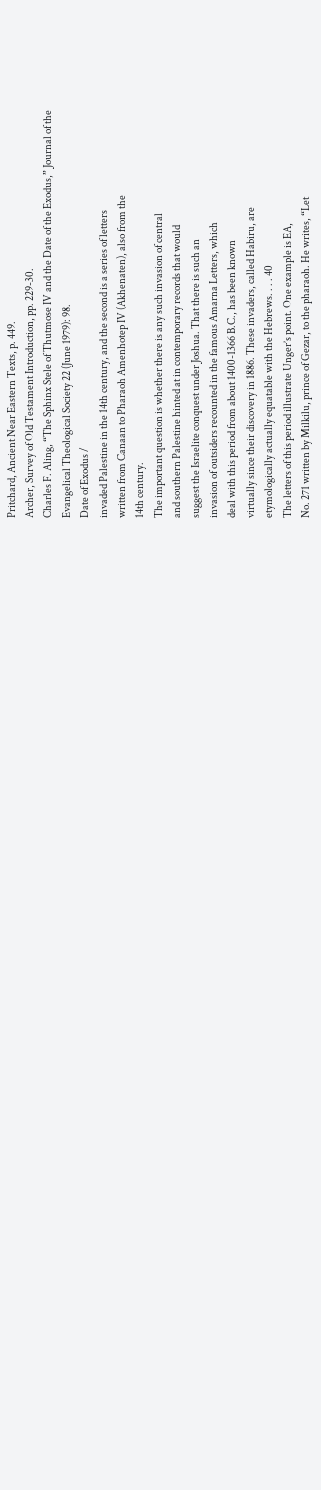Pritchard, Ancient Near Eastern Texts, p. 449.
Archer, Survey of Old Testament Introduction, pp. 229-30.
Charles F. Aling, “The Sphinx Stele of Thutmose IV and the Date of the Exodus,” Journal of the
Evangelical Theological Society 22 (June 1979): 98.
Date of Exodus /
invaded Palestine in the 14th century, and the second is a series of letters
written from Canaan to Pharaoh Amenhotep IV (Akhenaten), also from the
14th century.
The important question is whether there is any such invasion of central
and southern Palestine hinted at in contemporary records that would
suggest the Israelite conquest under Joshua. That there is such an
invasion of outsiders recounted in the famous Amarna Letters, which
deal with this period from about 1400-1366 B.C., has been known
virtually since their discovery in 1886. These invaders, called Habiru, are
etymologically actually equatable with the Hebrews. . . . 40
The letters of this period illustrate Unger’s point. One example is EA,
No. 271 written by Milkilu, prince of Gezar, to the pharaoh. He writes, “Let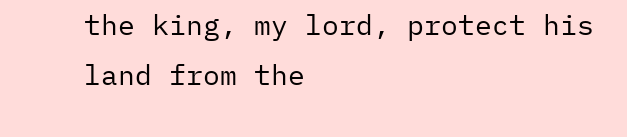the king, my lord, protect his land from the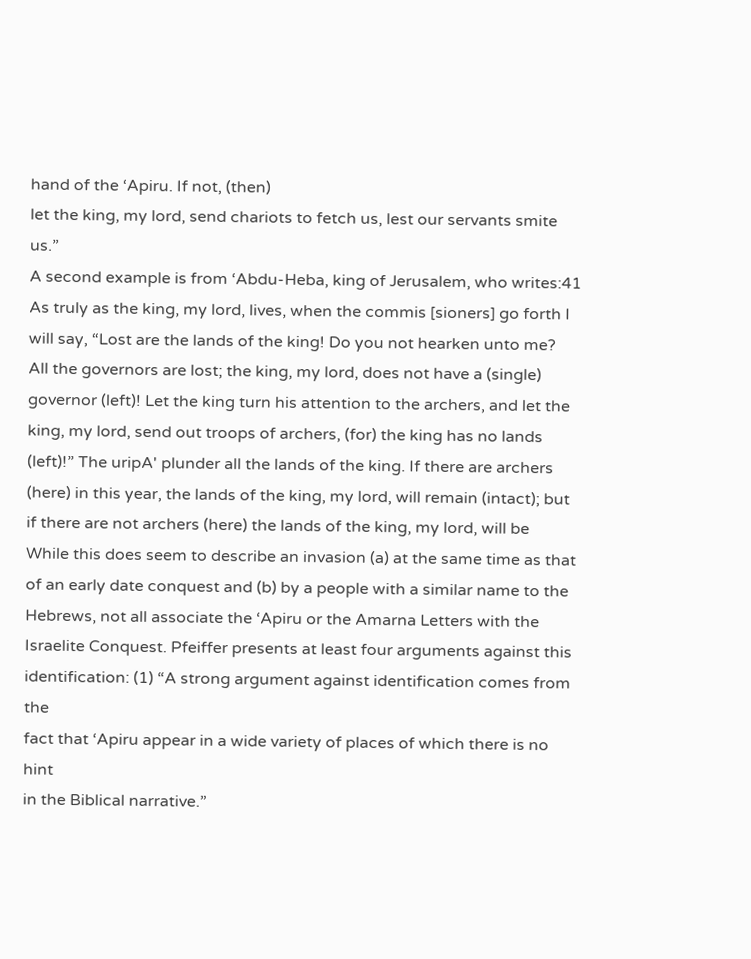hand of the ‘Apiru. If not, (then)
let the king, my lord, send chariots to fetch us, lest our servants smite us.”
A second example is from ‘Abdu-Heba, king of Jerusalem, who writes:41
As truly as the king, my lord, lives, when the commis [sioners] go forth I
will say, “Lost are the lands of the king! Do you not hearken unto me?
All the governors are lost; the king, my lord, does not have a (single)
governor (left)! Let the king turn his attention to the archers, and let the
king, my lord, send out troops of archers, (for) the king has no lands
(left)!” The uripA' plunder all the lands of the king. If there are archers
(here) in this year, the lands of the king, my lord, will remain (intact); but
if there are not archers (here) the lands of the king, my lord, will be
While this does seem to describe an invasion (a) at the same time as that
of an early date conquest and (b) by a people with a similar name to the
Hebrews, not all associate the ‘Apiru or the Amarna Letters with the
Israelite Conquest. Pfeiffer presents at least four arguments against this
identification: (1) “A strong argument against identification comes from the
fact that ‘Apiru appear in a wide variety of places of which there is no hint
in the Biblical narrative.”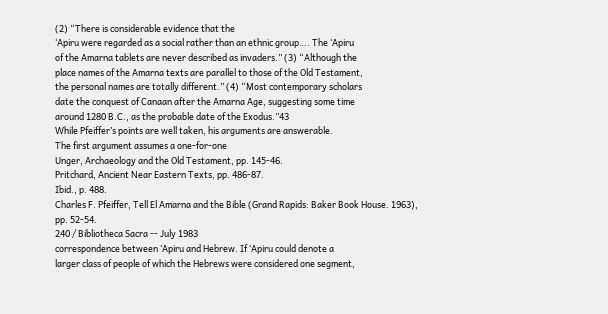(2) “There is considerable evidence that the
‘Apiru were regarded as a social rather than an ethnic group…. The ‘Apiru
of the Amarna tablets are never described as invaders.” (3) “Although the
place names of the Amarna texts are parallel to those of the Old Testament,
the personal names are totally different.” (4) “Most contemporary scholars
date the conquest of Canaan after the Amarna Age, suggesting some time
around 1280 B.C., as the probable date of the Exodus.”43
While Pfeiffer’s points are well taken, his arguments are answerable.
The first argument assumes a one-for-one
Unger, Archaeology and the Old Testament, pp. 145-46.
Pritchard, Ancient Near Eastern Texts, pp. 486-87.
Ibid., p. 488.
Charles F. Pfeiffer, Tell El Amarna and the Bible (Grand Rapids: Baker Book House. 1963),
pp. 52-54.
240 / Bibliotheca Sacra -- July 1983
correspondence between ‘Apiru and Hebrew. If ‘Apiru could denote a
larger class of people of which the Hebrews were considered one segment,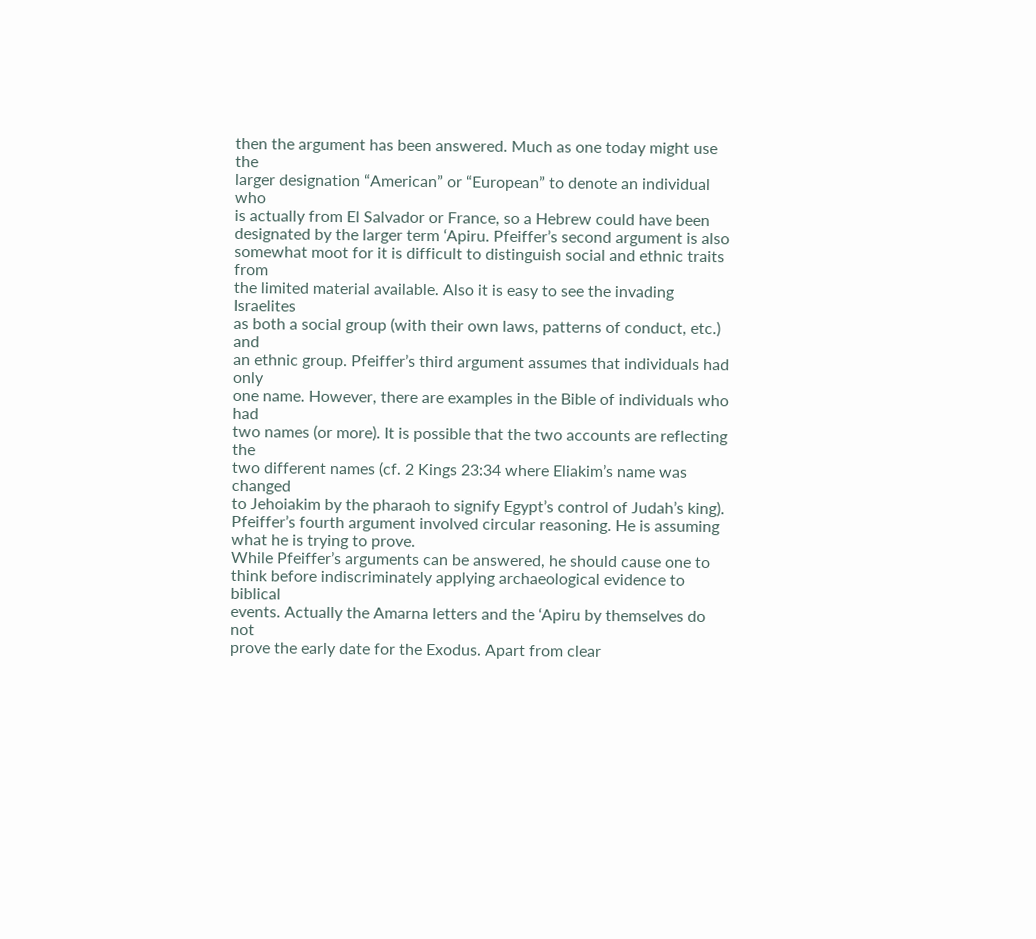then the argument has been answered. Much as one today might use the
larger designation “American” or “European” to denote an individual who
is actually from El Salvador or France, so a Hebrew could have been
designated by the larger term ‘Apiru. Pfeiffer’s second argument is also
somewhat moot for it is difficult to distinguish social and ethnic traits from
the limited material available. Also it is easy to see the invading Israelites
as both a social group (with their own laws, patterns of conduct, etc.) and
an ethnic group. Pfeiffer’s third argument assumes that individuals had only
one name. However, there are examples in the Bible of individuals who had
two names (or more). It is possible that the two accounts are reflecting the
two different names (cf. 2 Kings 23:34 where Eliakim’s name was changed
to Jehoiakim by the pharaoh to signify Egypt’s control of Judah’s king).
Pfeiffer’s fourth argument involved circular reasoning. He is assuming
what he is trying to prove.
While Pfeiffer’s arguments can be answered, he should cause one to
think before indiscriminately applying archaeological evidence to biblical
events. Actually the Amarna letters and the ‘Apiru by themselves do not
prove the early date for the Exodus. Apart from clear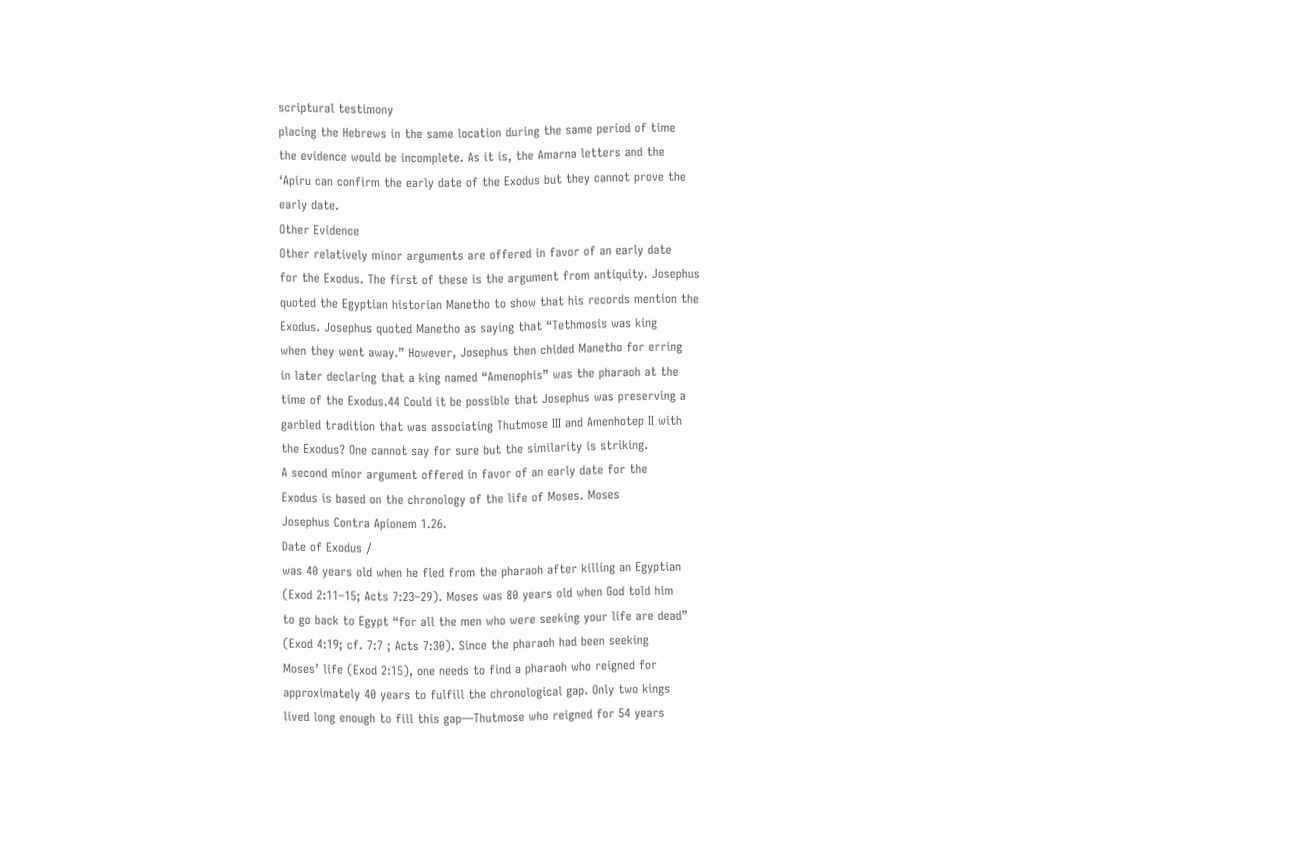scriptural testimony
placing the Hebrews in the same location during the same period of time
the evidence would be incomplete. As it is, the Amarna letters and the
‘Apiru can confirm the early date of the Exodus but they cannot prove the
early date.
Other Evidence
Other relatively minor arguments are offered in favor of an early date
for the Exodus. The first of these is the argument from antiquity. Josephus
quoted the Egyptian historian Manetho to show that his records mention the
Exodus. Josephus quoted Manetho as saying that “Tethmosis was king
when they went away.” However, Josephus then chided Manetho for erring
in later declaring that a king named “Amenophis” was the pharaoh at the
time of the Exodus.44 Could it be possible that Josephus was preserving a
garbled tradition that was associating Thutmose III and Amenhotep II with
the Exodus? One cannot say for sure but the similarity is striking.
A second minor argument offered in favor of an early date for the
Exodus is based on the chronology of the life of Moses. Moses
Josephus Contra Apionem 1.26.
Date of Exodus /
was 40 years old when he fled from the pharaoh after killing an Egyptian
(Exod 2:11–15; Acts 7:23–29). Moses was 80 years old when God told him
to go back to Egypt “for all the men who were seeking your life are dead”
(Exod 4:19; cf. 7:7 ; Acts 7:30). Since the pharaoh had been seeking
Moses’ life (Exod 2:15), one needs to find a pharaoh who reigned for
approximately 40 years to fulfill the chronological gap. Only two kings
lived long enough to fill this gap—Thutmose who reigned for 54 years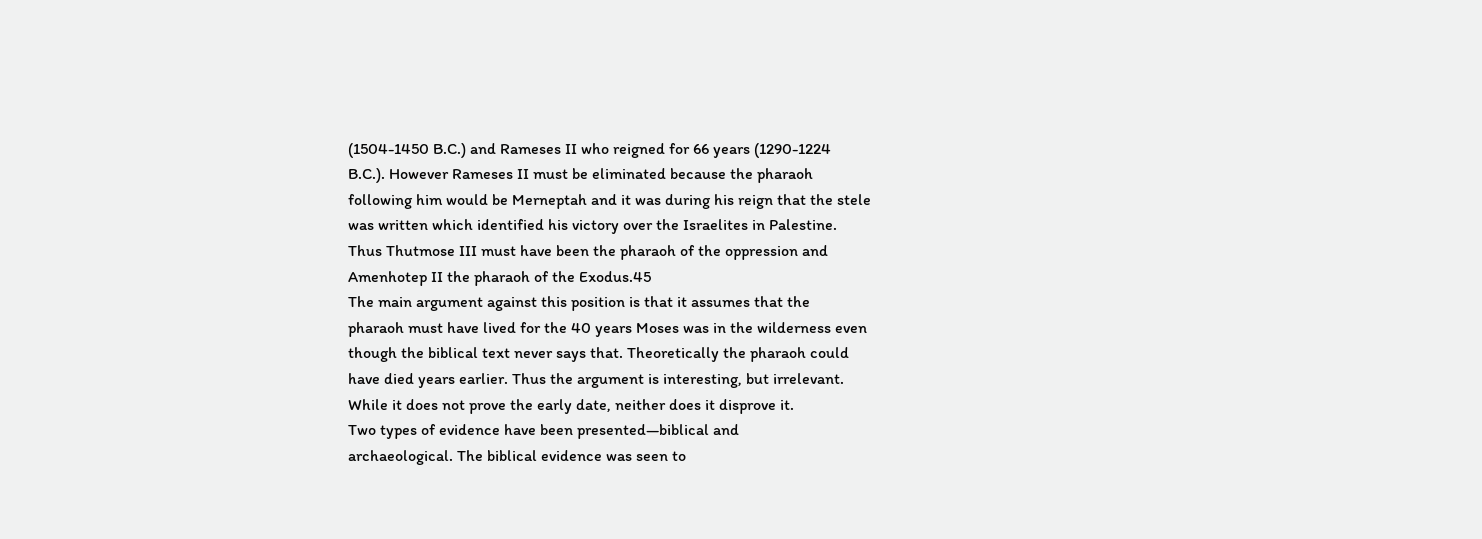(1504-1450 B.C.) and Rameses II who reigned for 66 years (1290-1224
B.C.). However Rameses II must be eliminated because the pharaoh
following him would be Merneptah and it was during his reign that the stele
was written which identified his victory over the Israelites in Palestine.
Thus Thutmose III must have been the pharaoh of the oppression and
Amenhotep II the pharaoh of the Exodus.45
The main argument against this position is that it assumes that the
pharaoh must have lived for the 40 years Moses was in the wilderness even
though the biblical text never says that. Theoretically the pharaoh could
have died years earlier. Thus the argument is interesting, but irrelevant.
While it does not prove the early date, neither does it disprove it.
Two types of evidence have been presented—biblical and
archaeological. The biblical evidence was seen to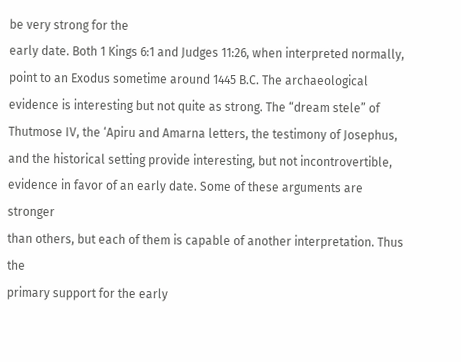be very strong for the
early date. Both 1 Kings 6:1 and Judges 11:26, when interpreted normally,
point to an Exodus sometime around 1445 B.C. The archaeological
evidence is interesting but not quite as strong. The “dream stele” of
Thutmose IV, the ‘Apiru and Amarna letters, the testimony of Josephus,
and the historical setting provide interesting, but not incontrovertible,
evidence in favor of an early date. Some of these arguments are stronger
than others, but each of them is capable of another interpretation. Thus the
primary support for the early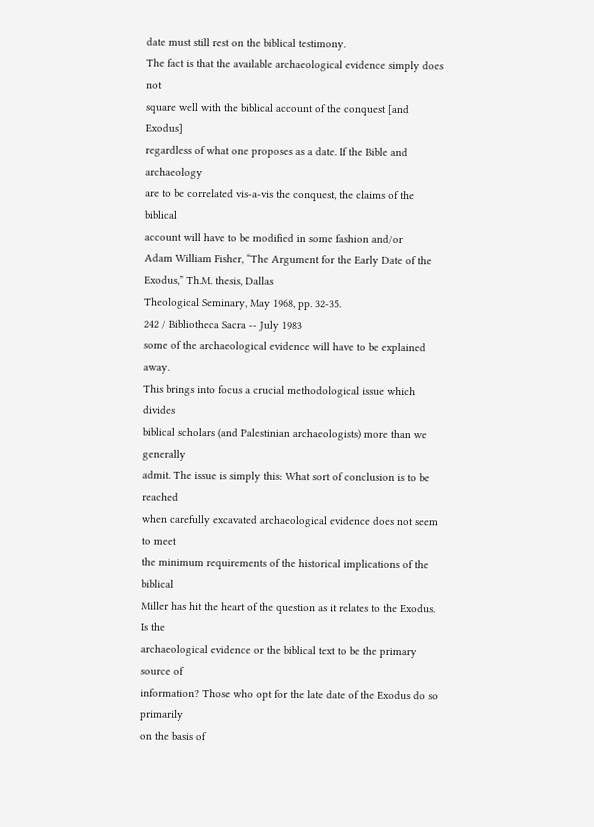date must still rest on the biblical testimony.
The fact is that the available archaeological evidence simply does not
square well with the biblical account of the conquest [and Exodus]
regardless of what one proposes as a date. If the Bible and archaeology
are to be correlated vis-a-vis the conquest, the claims of the biblical
account will have to be modified in some fashion and/or
Adam William Fisher, “The Argument for the Early Date of the Exodus,” Th.M. thesis, Dallas
Theological Seminary, May 1968, pp. 32-35.
242 / Bibliotheca Sacra -- July 1983
some of the archaeological evidence will have to be explained away.
This brings into focus a crucial methodological issue which divides
biblical scholars (and Palestinian archaeologists) more than we generally
admit. The issue is simply this: What sort of conclusion is to be reached
when carefully excavated archaeological evidence does not seem to meet
the minimum requirements of the historical implications of the biblical
Miller has hit the heart of the question as it relates to the Exodus. Is the
archaeological evidence or the biblical text to be the primary source of
information? Those who opt for the late date of the Exodus do so primarily
on the basis of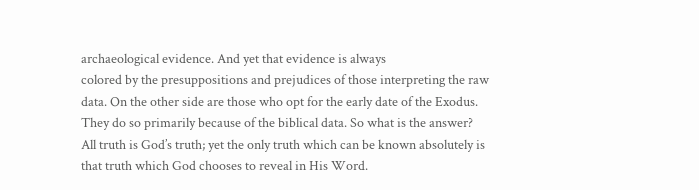archaeological evidence. And yet that evidence is always
colored by the presuppositions and prejudices of those interpreting the raw
data. On the other side are those who opt for the early date of the Exodus.
They do so primarily because of the biblical data. So what is the answer?
All truth is God’s truth; yet the only truth which can be known absolutely is
that truth which God chooses to reveal in His Word.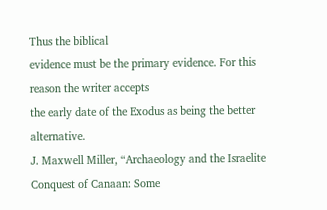Thus the biblical
evidence must be the primary evidence. For this reason the writer accepts
the early date of the Exodus as being the better alternative.
J. Maxwell Miller, “Archaeology and the Israelite Conquest of Canaan: Some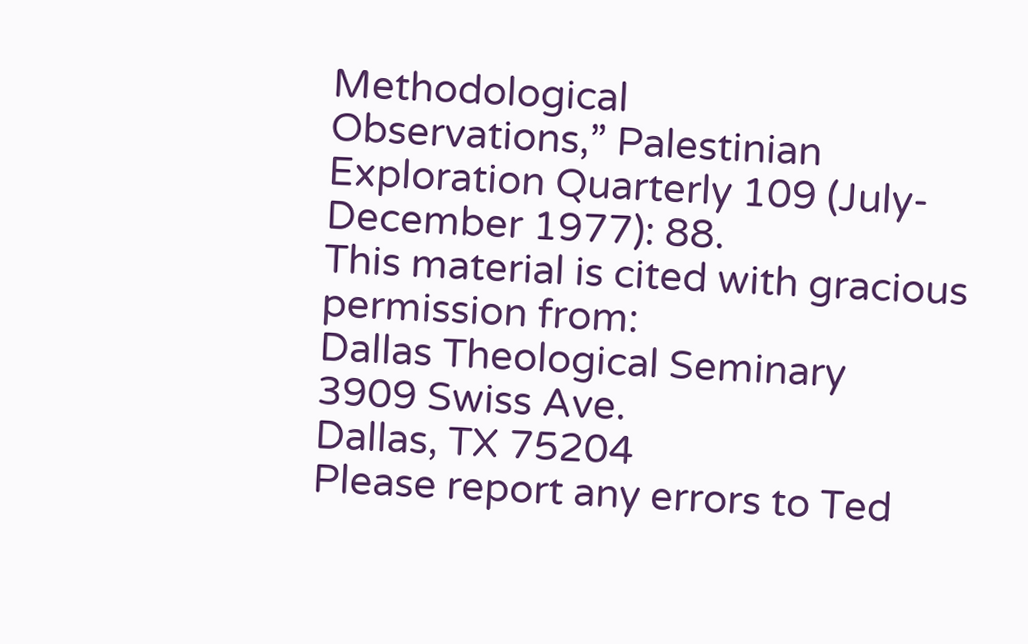Methodological
Observations,” Palestinian Exploration Quarterly 109 (July-December 1977): 88.
This material is cited with gracious permission from:
Dallas Theological Seminary
3909 Swiss Ave.
Dallas, TX 75204
Please report any errors to Ted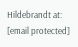Hildebrandt at: [email protected]